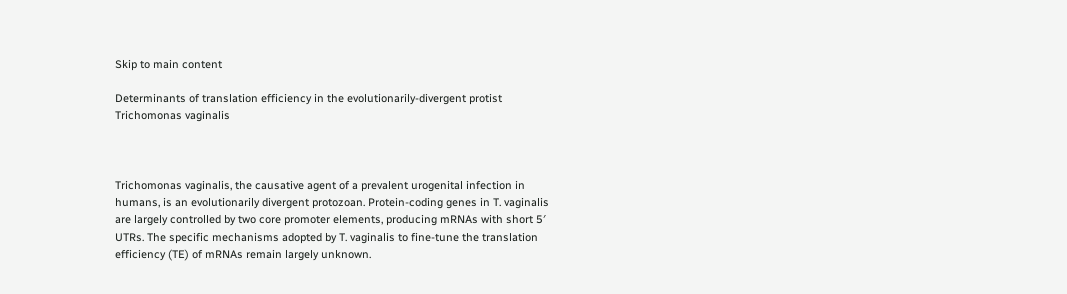Skip to main content

Determinants of translation efficiency in the evolutionarily-divergent protist Trichomonas vaginalis



Trichomonas vaginalis, the causative agent of a prevalent urogenital infection in humans, is an evolutionarily divergent protozoan. Protein-coding genes in T. vaginalis are largely controlled by two core promoter elements, producing mRNAs with short 5′ UTRs. The specific mechanisms adopted by T. vaginalis to fine-tune the translation efficiency (TE) of mRNAs remain largely unknown.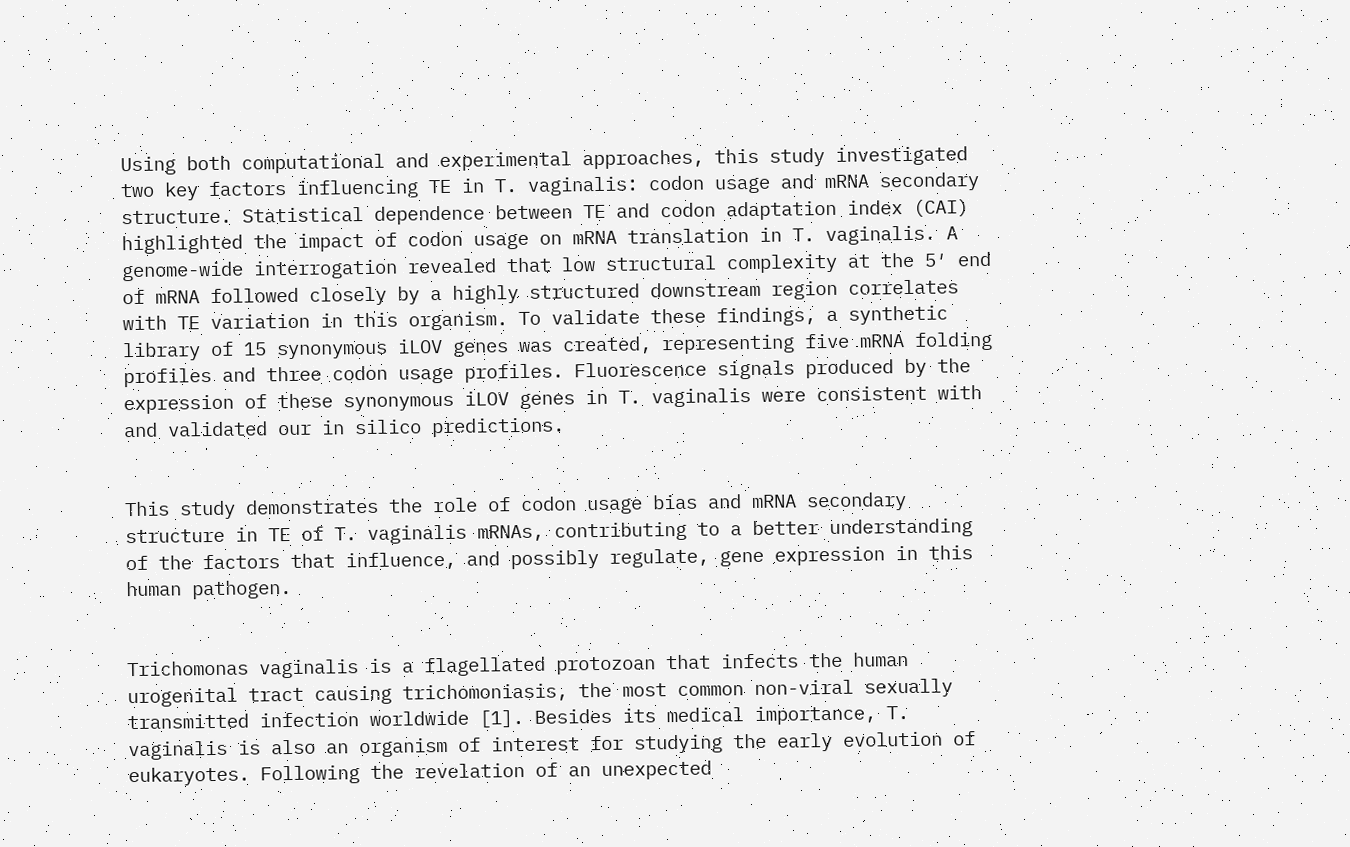Using both computational and experimental approaches, this study investigated two key factors influencing TE in T. vaginalis: codon usage and mRNA secondary structure. Statistical dependence between TE and codon adaptation index (CAI) highlighted the impact of codon usage on mRNA translation in T. vaginalis. A genome-wide interrogation revealed that low structural complexity at the 5′ end of mRNA followed closely by a highly structured downstream region correlates with TE variation in this organism. To validate these findings, a synthetic library of 15 synonymous iLOV genes was created, representing five mRNA folding profiles and three codon usage profiles. Fluorescence signals produced by the expression of these synonymous iLOV genes in T. vaginalis were consistent with and validated our in silico predictions.


This study demonstrates the role of codon usage bias and mRNA secondary structure in TE of T. vaginalis mRNAs, contributing to a better understanding of the factors that influence, and possibly regulate, gene expression in this human pathogen.


Trichomonas vaginalis is a flagellated protozoan that infects the human urogenital tract causing trichomoniasis, the most common non-viral sexually transmitted infection worldwide [1]. Besides its medical importance, T. vaginalis is also an organism of interest for studying the early evolution of eukaryotes. Following the revelation of an unexpected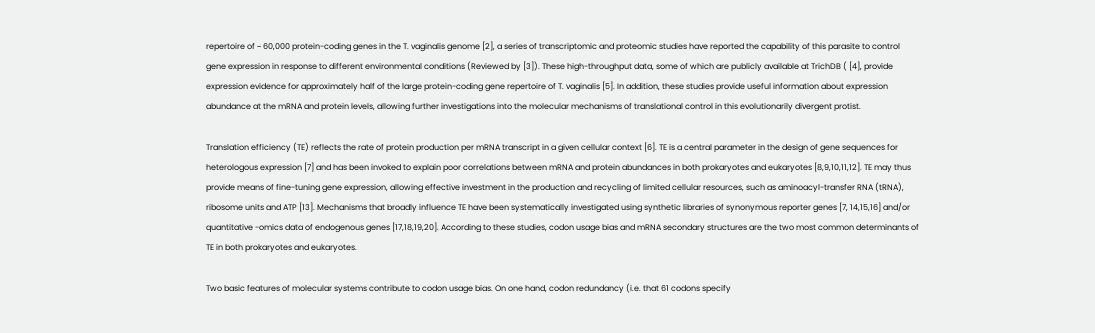repertoire of ~ 60,000 protein-coding genes in the T. vaginalis genome [2], a series of transcriptomic and proteomic studies have reported the capability of this parasite to control gene expression in response to different environmental conditions (Reviewed by [3]). These high-throughput data, some of which are publicly available at TrichDB ( [4], provide expression evidence for approximately half of the large protein-coding gene repertoire of T. vaginalis [5]. In addition, these studies provide useful information about expression abundance at the mRNA and protein levels, allowing further investigations into the molecular mechanisms of translational control in this evolutionarily divergent protist.

Translation efficiency (TE) reflects the rate of protein production per mRNA transcript in a given cellular context [6]. TE is a central parameter in the design of gene sequences for heterologous expression [7] and has been invoked to explain poor correlations between mRNA and protein abundances in both prokaryotes and eukaryotes [8,9,10,11,12]. TE may thus provide means of fine-tuning gene expression, allowing effective investment in the production and recycling of limited cellular resources, such as aminoacyl-transfer RNA (tRNA), ribosome units and ATP [13]. Mechanisms that broadly influence TE have been systematically investigated using synthetic libraries of synonymous reporter genes [7, 14,15,16] and/or quantitative -omics data of endogenous genes [17,18,19,20]. According to these studies, codon usage bias and mRNA secondary structures are the two most common determinants of TE in both prokaryotes and eukaryotes.

Two basic features of molecular systems contribute to codon usage bias. On one hand, codon redundancy (i.e. that 61 codons specify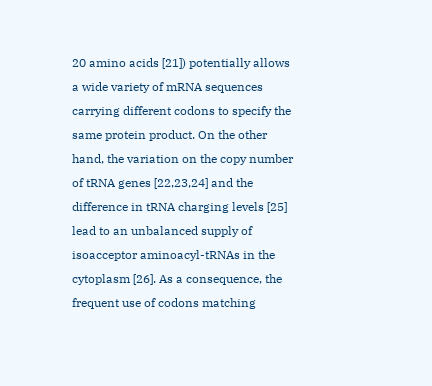20 amino acids [21]) potentially allows a wide variety of mRNA sequences carrying different codons to specify the same protein product. On the other hand, the variation on the copy number of tRNA genes [22,23,24] and the difference in tRNA charging levels [25] lead to an unbalanced supply of isoacceptor aminoacyl-tRNAs in the cytoplasm [26]. As a consequence, the frequent use of codons matching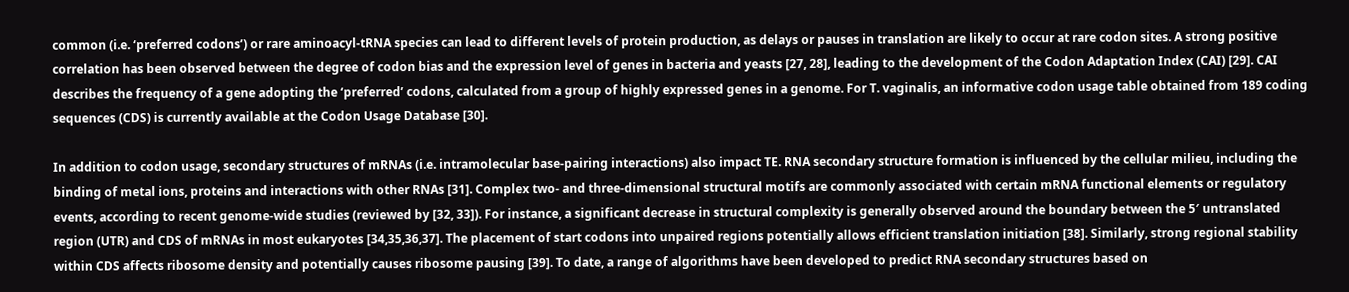common (i.e. ‘preferred codons’) or rare aminoacyl-tRNA species can lead to different levels of protein production, as delays or pauses in translation are likely to occur at rare codon sites. A strong positive correlation has been observed between the degree of codon bias and the expression level of genes in bacteria and yeasts [27, 28], leading to the development of the Codon Adaptation Index (CAI) [29]. CAI describes the frequency of a gene adopting the ‘preferred’ codons, calculated from a group of highly expressed genes in a genome. For T. vaginalis, an informative codon usage table obtained from 189 coding sequences (CDS) is currently available at the Codon Usage Database [30].

In addition to codon usage, secondary structures of mRNAs (i.e. intramolecular base-pairing interactions) also impact TE. RNA secondary structure formation is influenced by the cellular milieu, including the binding of metal ions, proteins and interactions with other RNAs [31]. Complex two- and three-dimensional structural motifs are commonly associated with certain mRNA functional elements or regulatory events, according to recent genome-wide studies (reviewed by [32, 33]). For instance, a significant decrease in structural complexity is generally observed around the boundary between the 5′ untranslated region (UTR) and CDS of mRNAs in most eukaryotes [34,35,36,37]. The placement of start codons into unpaired regions potentially allows efficient translation initiation [38]. Similarly, strong regional stability within CDS affects ribosome density and potentially causes ribosome pausing [39]. To date, a range of algorithms have been developed to predict RNA secondary structures based on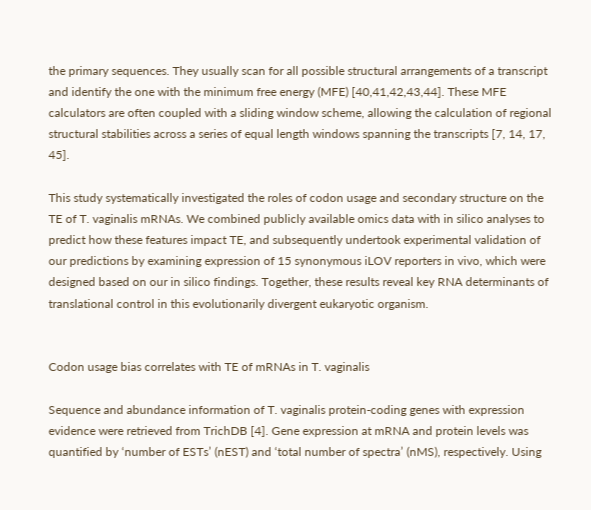the primary sequences. They usually scan for all possible structural arrangements of a transcript and identify the one with the minimum free energy (MFE) [40,41,42,43,44]. These MFE calculators are often coupled with a sliding window scheme, allowing the calculation of regional structural stabilities across a series of equal length windows spanning the transcripts [7, 14, 17, 45].

This study systematically investigated the roles of codon usage and secondary structure on the TE of T. vaginalis mRNAs. We combined publicly available omics data with in silico analyses to predict how these features impact TE, and subsequently undertook experimental validation of our predictions by examining expression of 15 synonymous iLOV reporters in vivo, which were designed based on our in silico findings. Together, these results reveal key RNA determinants of translational control in this evolutionarily divergent eukaryotic organism.


Codon usage bias correlates with TE of mRNAs in T. vaginalis

Sequence and abundance information of T. vaginalis protein-coding genes with expression evidence were retrieved from TrichDB [4]. Gene expression at mRNA and protein levels was quantified by ‘number of ESTs’ (nEST) and ‘total number of spectra’ (nMS), respectively. Using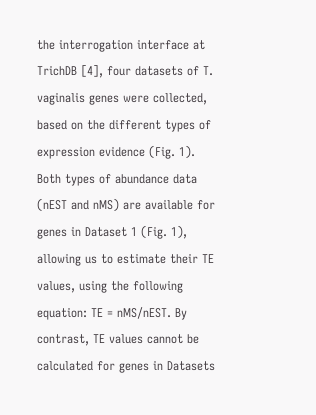the interrogation interface at TrichDB [4], four datasets of T. vaginalis genes were collected, based on the different types of expression evidence (Fig. 1). Both types of abundance data (nEST and nMS) are available for genes in Dataset 1 (Fig. 1), allowing us to estimate their TE values, using the following equation: TE = nMS/nEST. By contrast, TE values cannot be calculated for genes in Datasets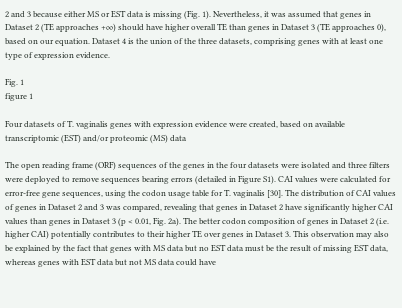2 and 3 because either MS or EST data is missing (Fig. 1). Nevertheless, it was assumed that genes in Dataset 2 (TE approaches +∞) should have higher overall TE than genes in Dataset 3 (TE approaches 0), based on our equation. Dataset 4 is the union of the three datasets, comprising genes with at least one type of expression evidence.

Fig. 1
figure 1

Four datasets of T. vaginalis genes with expression evidence were created, based on available transcriptomic (EST) and/or proteomic (MS) data

The open reading frame (ORF) sequences of the genes in the four datasets were isolated and three filters were deployed to remove sequences bearing errors (detailed in Figure S1). CAI values were calculated for error-free gene sequences, using the codon usage table for T. vaginalis [30]. The distribution of CAI values of genes in Dataset 2 and 3 was compared, revealing that genes in Dataset 2 have significantly higher CAI values than genes in Dataset 3 (p < 0.01, Fig. 2a). The better codon composition of genes in Dataset 2 (i.e. higher CAI) potentially contributes to their higher TE over genes in Dataset 3. This observation may also be explained by the fact that genes with MS data but no EST data must be the result of missing EST data, whereas genes with EST data but not MS data could have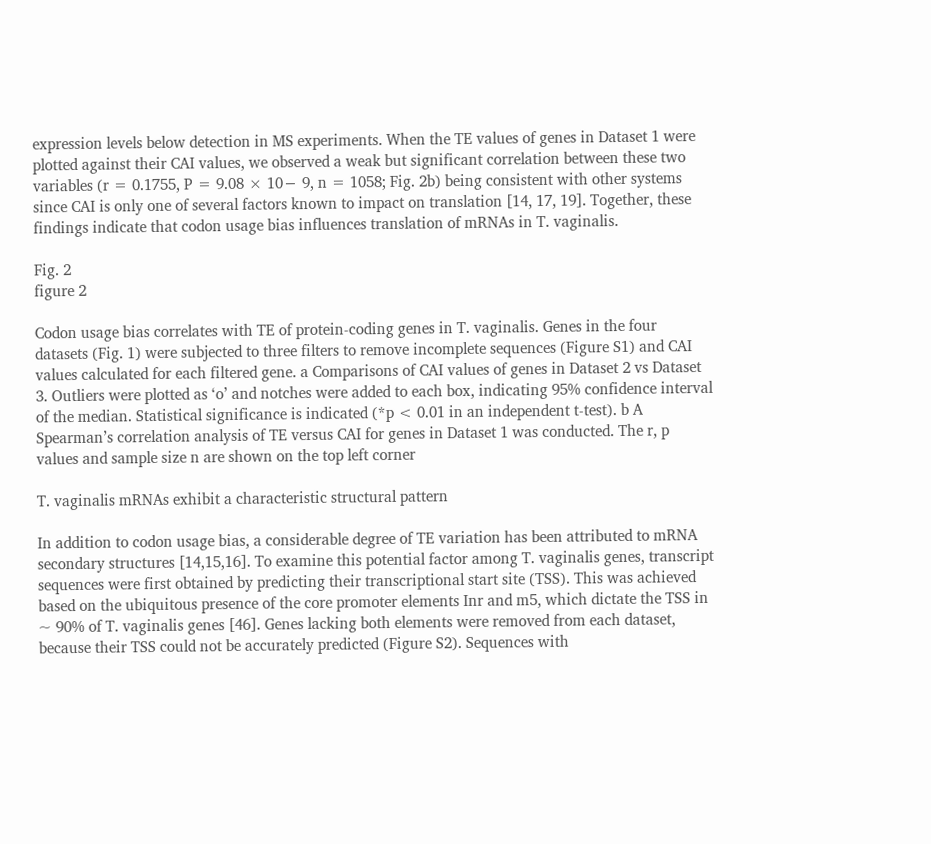expression levels below detection in MS experiments. When the TE values of genes in Dataset 1 were plotted against their CAI values, we observed a weak but significant correlation between these two variables (r = 0.1755, P = 9.08 × 10− 9, n = 1058; Fig. 2b) being consistent with other systems since CAI is only one of several factors known to impact on translation [14, 17, 19]. Together, these findings indicate that codon usage bias influences translation of mRNAs in T. vaginalis.

Fig. 2
figure 2

Codon usage bias correlates with TE of protein-coding genes in T. vaginalis. Genes in the four datasets (Fig. 1) were subjected to three filters to remove incomplete sequences (Figure S1) and CAI values calculated for each filtered gene. a Comparisons of CAI values of genes in Dataset 2 vs Dataset 3. Outliers were plotted as ‘o’ and notches were added to each box, indicating 95% confidence interval of the median. Statistical significance is indicated (*p < 0.01 in an independent t-test). b A Spearman’s correlation analysis of TE versus CAI for genes in Dataset 1 was conducted. The r, p values and sample size n are shown on the top left corner

T. vaginalis mRNAs exhibit a characteristic structural pattern

In addition to codon usage bias, a considerable degree of TE variation has been attributed to mRNA secondary structures [14,15,16]. To examine this potential factor among T. vaginalis genes, transcript sequences were first obtained by predicting their transcriptional start site (TSS). This was achieved based on the ubiquitous presence of the core promoter elements Inr and m5, which dictate the TSS in ~ 90% of T. vaginalis genes [46]. Genes lacking both elements were removed from each dataset, because their TSS could not be accurately predicted (Figure S2). Sequences with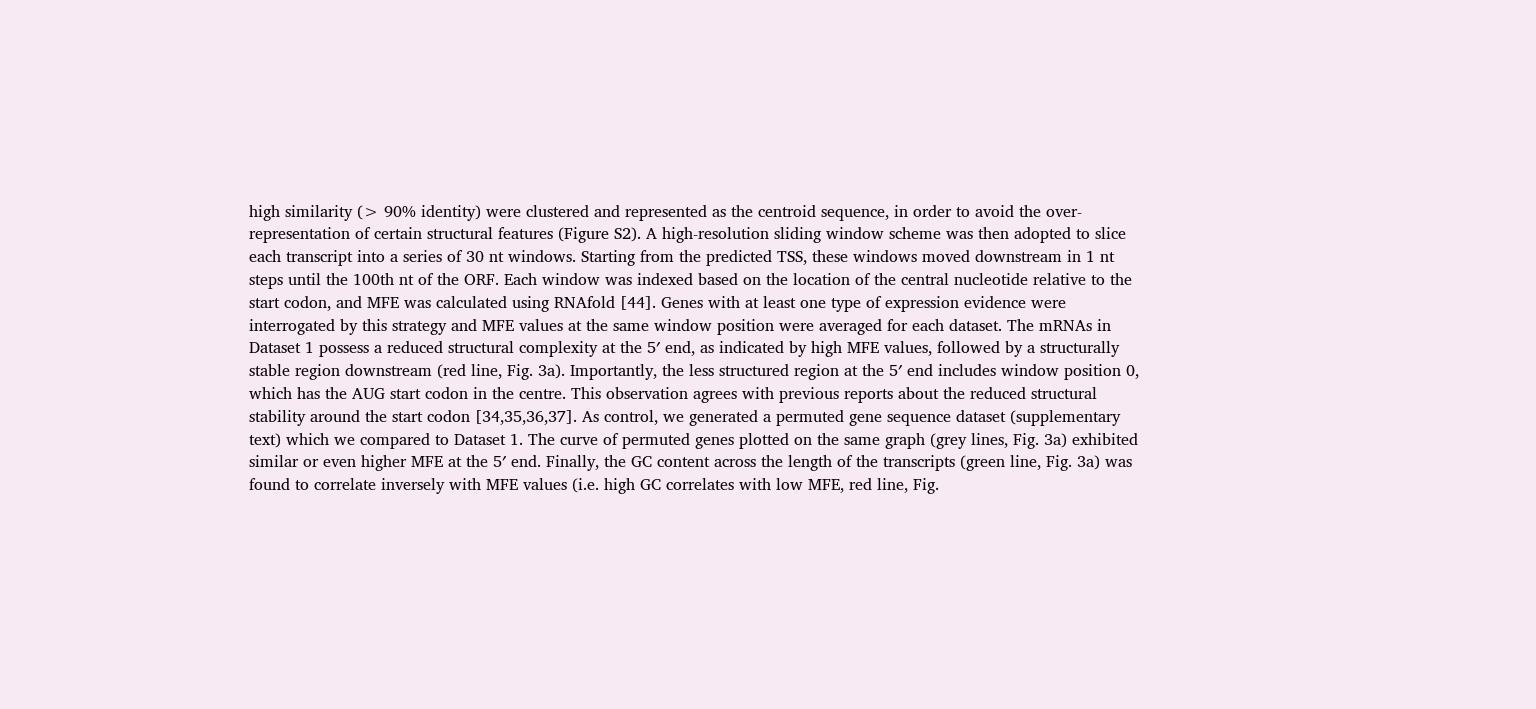high similarity (> 90% identity) were clustered and represented as the centroid sequence, in order to avoid the over-representation of certain structural features (Figure S2). A high-resolution sliding window scheme was then adopted to slice each transcript into a series of 30 nt windows. Starting from the predicted TSS, these windows moved downstream in 1 nt steps until the 100th nt of the ORF. Each window was indexed based on the location of the central nucleotide relative to the start codon, and MFE was calculated using RNAfold [44]. Genes with at least one type of expression evidence were interrogated by this strategy and MFE values at the same window position were averaged for each dataset. The mRNAs in Dataset 1 possess a reduced structural complexity at the 5′ end, as indicated by high MFE values, followed by a structurally stable region downstream (red line, Fig. 3a). Importantly, the less structured region at the 5′ end includes window position 0, which has the AUG start codon in the centre. This observation agrees with previous reports about the reduced structural stability around the start codon [34,35,36,37]. As control, we generated a permuted gene sequence dataset (supplementary text) which we compared to Dataset 1. The curve of permuted genes plotted on the same graph (grey lines, Fig. 3a) exhibited similar or even higher MFE at the 5′ end. Finally, the GC content across the length of the transcripts (green line, Fig. 3a) was found to correlate inversely with MFE values (i.e. high GC correlates with low MFE, red line, Fig.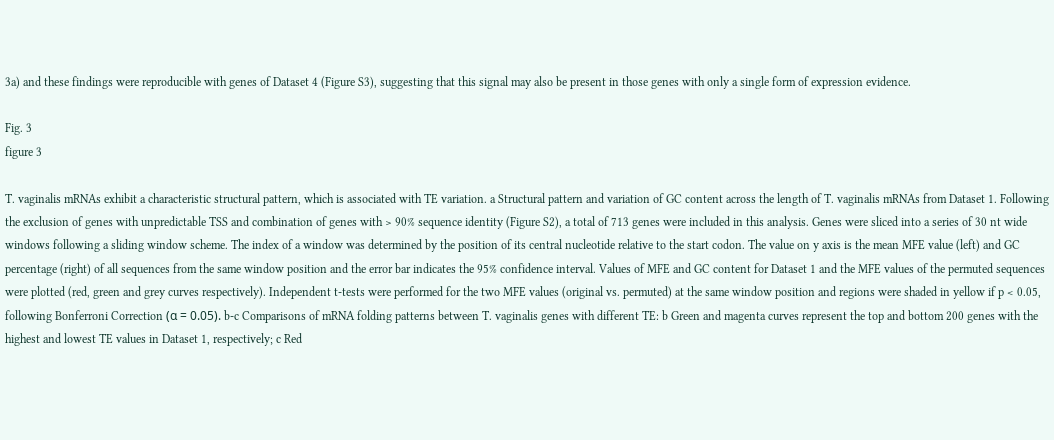3a) and these findings were reproducible with genes of Dataset 4 (Figure S3), suggesting that this signal may also be present in those genes with only a single form of expression evidence.

Fig. 3
figure 3

T. vaginalis mRNAs exhibit a characteristic structural pattern, which is associated with TE variation. a Structural pattern and variation of GC content across the length of T. vaginalis mRNAs from Dataset 1. Following the exclusion of genes with unpredictable TSS and combination of genes with > 90% sequence identity (Figure S2), a total of 713 genes were included in this analysis. Genes were sliced into a series of 30 nt wide windows following a sliding window scheme. The index of a window was determined by the position of its central nucleotide relative to the start codon. The value on y axis is the mean MFE value (left) and GC percentage (right) of all sequences from the same window position and the error bar indicates the 95% confidence interval. Values of MFE and GC content for Dataset 1 and the MFE values of the permuted sequences were plotted (red, green and grey curves respectively). Independent t-tests were performed for the two MFE values (original vs. permuted) at the same window position and regions were shaded in yellow if p < 0.05, following Bonferroni Correction (α = 0.05). b-c Comparisons of mRNA folding patterns between T. vaginalis genes with different TE: b Green and magenta curves represent the top and bottom 200 genes with the highest and lowest TE values in Dataset 1, respectively; c Red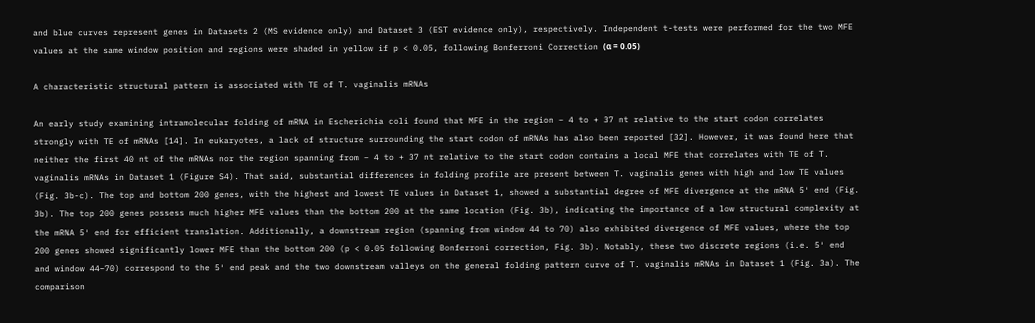and blue curves represent genes in Datasets 2 (MS evidence only) and Dataset 3 (EST evidence only), respectively. Independent t-tests were performed for the two MFE values at the same window position and regions were shaded in yellow if p < 0.05, following Bonferroni Correction (α = 0.05)

A characteristic structural pattern is associated with TE of T. vaginalis mRNAs

An early study examining intramolecular folding of mRNA in Escherichia coli found that MFE in the region − 4 to + 37 nt relative to the start codon correlates strongly with TE of mRNAs [14]. In eukaryotes, a lack of structure surrounding the start codon of mRNAs has also been reported [32]. However, it was found here that neither the first 40 nt of the mRNAs nor the region spanning from − 4 to + 37 nt relative to the start codon contains a local MFE that correlates with TE of T. vaginalis mRNAs in Dataset 1 (Figure S4). That said, substantial differences in folding profile are present between T. vaginalis genes with high and low TE values (Fig. 3b-c). The top and bottom 200 genes, with the highest and lowest TE values in Dataset 1, showed a substantial degree of MFE divergence at the mRNA 5′ end (Fig. 3b). The top 200 genes possess much higher MFE values than the bottom 200 at the same location (Fig. 3b), indicating the importance of a low structural complexity at the mRNA 5′ end for efficient translation. Additionally, a downstream region (spanning from window 44 to 70) also exhibited divergence of MFE values, where the top 200 genes showed significantly lower MFE than the bottom 200 (p < 0.05 following Bonferroni correction, Fig. 3b). Notably, these two discrete regions (i.e. 5′ end and window 44–70) correspond to the 5′ end peak and the two downstream valleys on the general folding pattern curve of T. vaginalis mRNAs in Dataset 1 (Fig. 3a). The comparison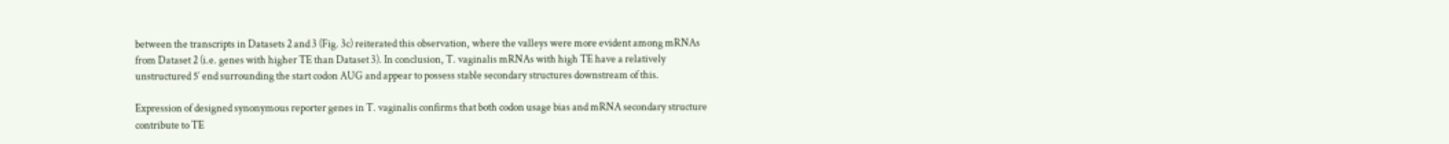between the transcripts in Datasets 2 and 3 (Fig. 3c) reiterated this observation, where the valleys were more evident among mRNAs from Dataset 2 (i.e. genes with higher TE than Dataset 3). In conclusion, T. vaginalis mRNAs with high TE have a relatively unstructured 5′ end surrounding the start codon AUG and appear to possess stable secondary structures downstream of this.

Expression of designed synonymous reporter genes in T. vaginalis confirms that both codon usage bias and mRNA secondary structure contribute to TE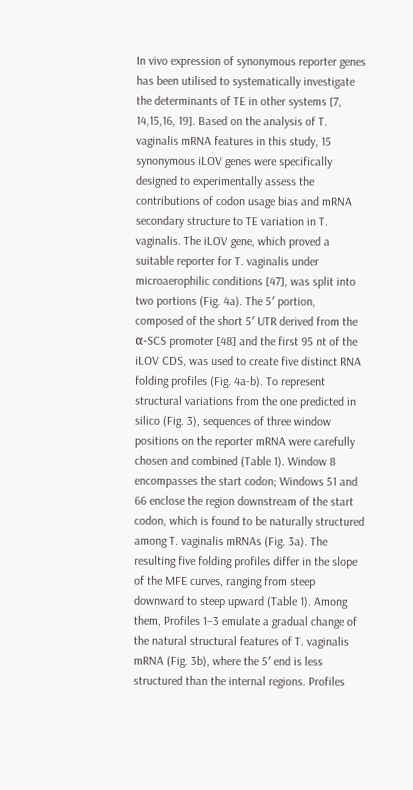In vivo expression of synonymous reporter genes has been utilised to systematically investigate the determinants of TE in other systems [7, 14,15,16, 19]. Based on the analysis of T. vaginalis mRNA features in this study, 15 synonymous iLOV genes were specifically designed to experimentally assess the contributions of codon usage bias and mRNA secondary structure to TE variation in T. vaginalis. The iLOV gene, which proved a suitable reporter for T. vaginalis under microaerophilic conditions [47], was split into two portions (Fig. 4a). The 5′ portion, composed of the short 5′ UTR derived from the α-SCS promoter [48] and the first 95 nt of the iLOV CDS, was used to create five distinct RNA folding profiles (Fig. 4a-b). To represent structural variations from the one predicted in silico (Fig. 3), sequences of three window positions on the reporter mRNA were carefully chosen and combined (Table 1). Window 8 encompasses the start codon; Windows 51 and 66 enclose the region downstream of the start codon, which is found to be naturally structured among T. vaginalis mRNAs (Fig. 3a). The resulting five folding profiles differ in the slope of the MFE curves, ranging from steep downward to steep upward (Table 1). Among them, Profiles 1–3 emulate a gradual change of the natural structural features of T. vaginalis mRNA (Fig. 3b), where the 5′ end is less structured than the internal regions. Profiles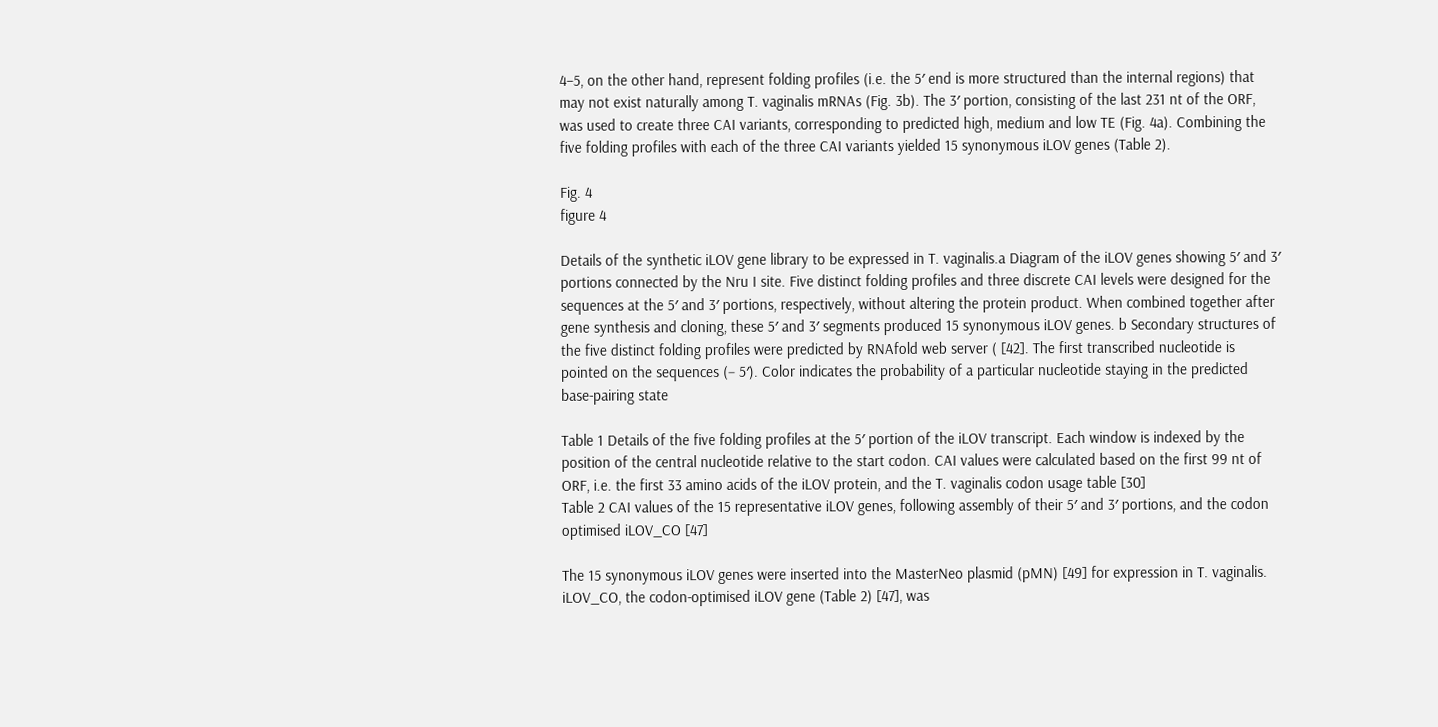4–5, on the other hand, represent folding profiles (i.e. the 5′ end is more structured than the internal regions) that may not exist naturally among T. vaginalis mRNAs (Fig. 3b). The 3′ portion, consisting of the last 231 nt of the ORF, was used to create three CAI variants, corresponding to predicted high, medium and low TE (Fig. 4a). Combining the five folding profiles with each of the three CAI variants yielded 15 synonymous iLOV genes (Table 2).

Fig. 4
figure 4

Details of the synthetic iLOV gene library to be expressed in T. vaginalis.a Diagram of the iLOV genes showing 5′ and 3′ portions connected by the Nru I site. Five distinct folding profiles and three discrete CAI levels were designed for the sequences at the 5′ and 3′ portions, respectively, without altering the protein product. When combined together after gene synthesis and cloning, these 5′ and 3′ segments produced 15 synonymous iLOV genes. b Secondary structures of the five distinct folding profiles were predicted by RNAfold web server ( [42]. The first transcribed nucleotide is pointed on the sequences (− 5′). Color indicates the probability of a particular nucleotide staying in the predicted base-pairing state

Table 1 Details of the five folding profiles at the 5′ portion of the iLOV transcript. Each window is indexed by the position of the central nucleotide relative to the start codon. CAI values were calculated based on the first 99 nt of ORF, i.e. the first 33 amino acids of the iLOV protein, and the T. vaginalis codon usage table [30]
Table 2 CAI values of the 15 representative iLOV genes, following assembly of their 5′ and 3′ portions, and the codon optimised iLOV_CO [47]

The 15 synonymous iLOV genes were inserted into the MasterNeo plasmid (pMN) [49] for expression in T. vaginalis. iLOV_CO, the codon-optimised iLOV gene (Table 2) [47], was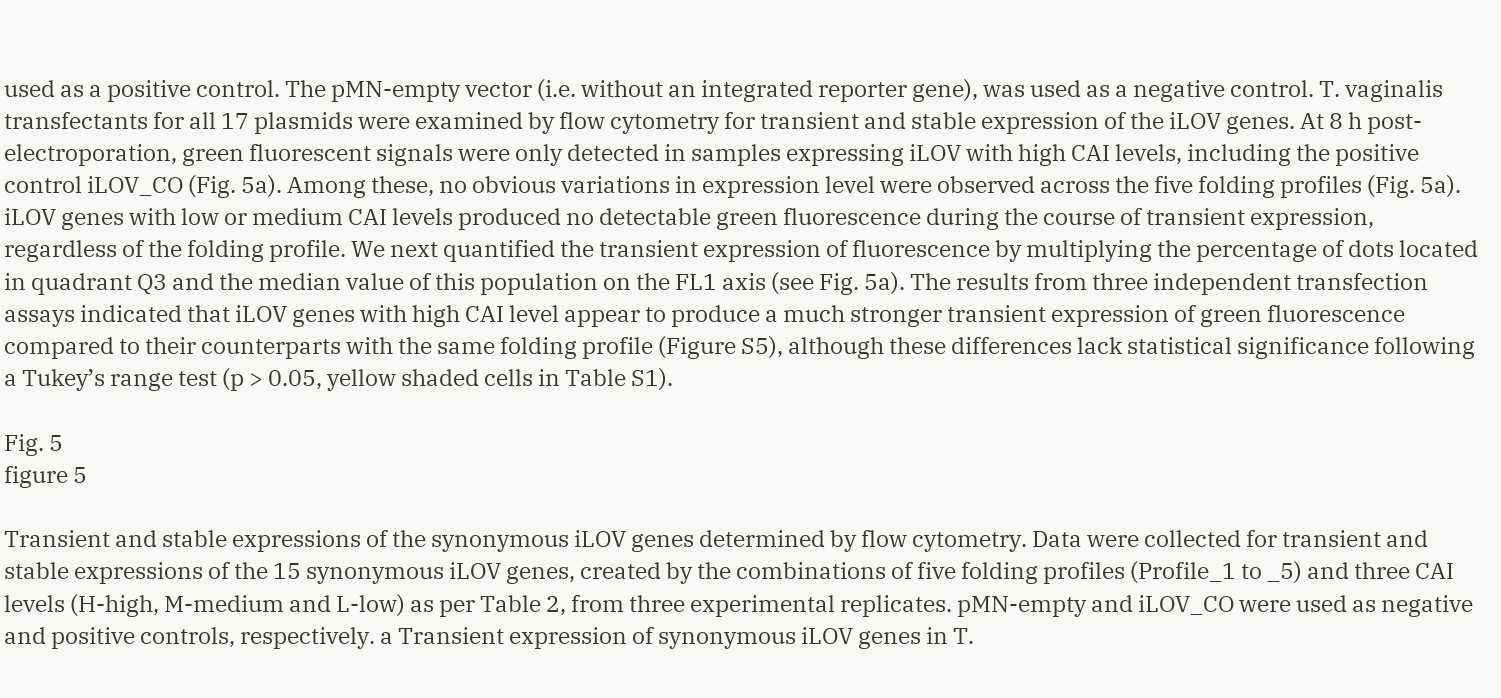used as a positive control. The pMN-empty vector (i.e. without an integrated reporter gene), was used as a negative control. T. vaginalis transfectants for all 17 plasmids were examined by flow cytometry for transient and stable expression of the iLOV genes. At 8 h post-electroporation, green fluorescent signals were only detected in samples expressing iLOV with high CAI levels, including the positive control iLOV_CO (Fig. 5a). Among these, no obvious variations in expression level were observed across the five folding profiles (Fig. 5a). iLOV genes with low or medium CAI levels produced no detectable green fluorescence during the course of transient expression, regardless of the folding profile. We next quantified the transient expression of fluorescence by multiplying the percentage of dots located in quadrant Q3 and the median value of this population on the FL1 axis (see Fig. 5a). The results from three independent transfection assays indicated that iLOV genes with high CAI level appear to produce a much stronger transient expression of green fluorescence compared to their counterparts with the same folding profile (Figure S5), although these differences lack statistical significance following a Tukey’s range test (p > 0.05, yellow shaded cells in Table S1).

Fig. 5
figure 5

Transient and stable expressions of the synonymous iLOV genes determined by flow cytometry. Data were collected for transient and stable expressions of the 15 synonymous iLOV genes, created by the combinations of five folding profiles (Profile_1 to _5) and three CAI levels (H-high, M-medium and L-low) as per Table 2, from three experimental replicates. pMN-empty and iLOV_CO were used as negative and positive controls, respectively. a Transient expression of synonymous iLOV genes in T.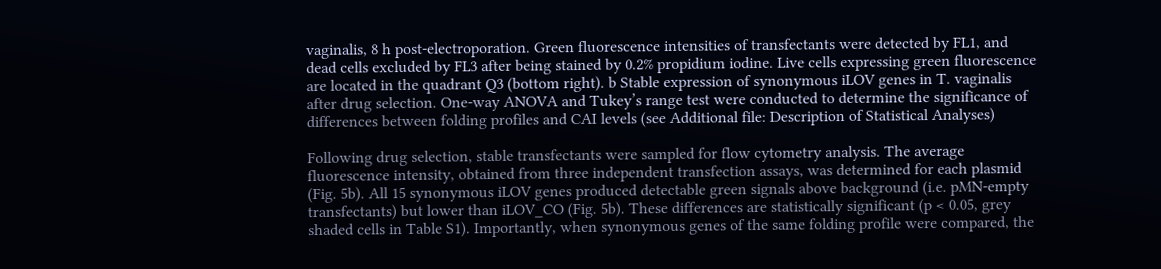vaginalis, 8 h post-electroporation. Green fluorescence intensities of transfectants were detected by FL1, and dead cells excluded by FL3 after being stained by 0.2% propidium iodine. Live cells expressing green fluorescence are located in the quadrant Q3 (bottom right). b Stable expression of synonymous iLOV genes in T. vaginalis after drug selection. One-way ANOVA and Tukey’s range test were conducted to determine the significance of differences between folding profiles and CAI levels (see Additional file: Description of Statistical Analyses)

Following drug selection, stable transfectants were sampled for flow cytometry analysis. The average fluorescence intensity, obtained from three independent transfection assays, was determined for each plasmid (Fig. 5b). All 15 synonymous iLOV genes produced detectable green signals above background (i.e. pMN-empty transfectants) but lower than iLOV_CO (Fig. 5b). These differences are statistically significant (p < 0.05, grey shaded cells in Table S1). Importantly, when synonymous genes of the same folding profile were compared, the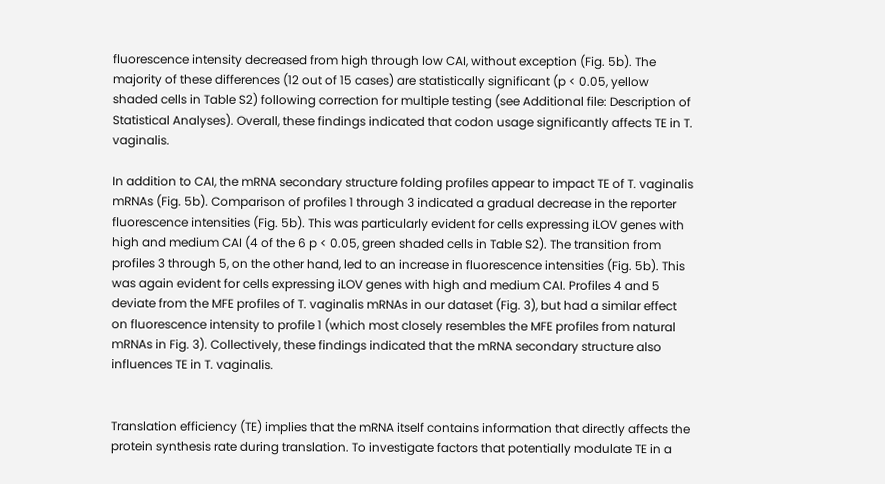fluorescence intensity decreased from high through low CAI, without exception (Fig. 5b). The majority of these differences (12 out of 15 cases) are statistically significant (p < 0.05, yellow shaded cells in Table S2) following correction for multiple testing (see Additional file: Description of Statistical Analyses). Overall, these findings indicated that codon usage significantly affects TE in T. vaginalis.

In addition to CAI, the mRNA secondary structure folding profiles appear to impact TE of T. vaginalis mRNAs (Fig. 5b). Comparison of profiles 1 through 3 indicated a gradual decrease in the reporter fluorescence intensities (Fig. 5b). This was particularly evident for cells expressing iLOV genes with high and medium CAI (4 of the 6 p < 0.05, green shaded cells in Table S2). The transition from profiles 3 through 5, on the other hand, led to an increase in fluorescence intensities (Fig. 5b). This was again evident for cells expressing iLOV genes with high and medium CAI. Profiles 4 and 5 deviate from the MFE profiles of T. vaginalis mRNAs in our dataset (Fig. 3), but had a similar effect on fluorescence intensity to profile 1 (which most closely resembles the MFE profiles from natural mRNAs in Fig. 3). Collectively, these findings indicated that the mRNA secondary structure also influences TE in T. vaginalis.


Translation efficiency (TE) implies that the mRNA itself contains information that directly affects the protein synthesis rate during translation. To investigate factors that potentially modulate TE in a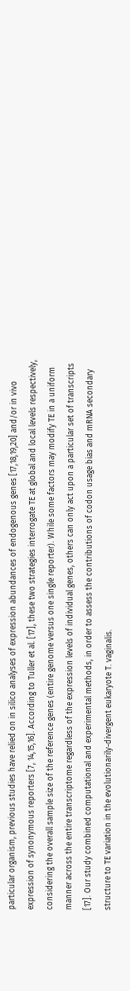particular organism, previous studies have relied on in silico analyses of expression abundances of endogenous genes [17,18,19,20] and/or in vivo expression of synonymous reporters [7, 14,15,16]. According to Tuller et al. [17], these two strategies interrogate TE at global and local levels respectively, considering the overall sample size of the reference genes (entire genome versus one single reporter). While some factors may modify TE in a uniform manner across the entire transcriptome regardless of the expression levels of individual genes, others can only act upon a particular set of transcripts [17]. Our study combined computational and experimental methods, in order to assess the contributions of codon usage bias and mRNA secondary structure to TE variation in the evolutionarily-divergent eukaryote T. vaginalis.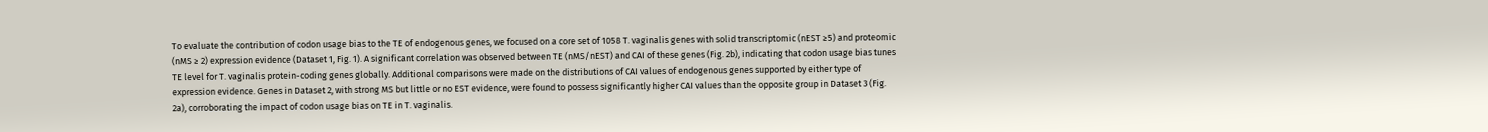To evaluate the contribution of codon usage bias to the TE of endogenous genes, we focused on a core set of 1058 T. vaginalis genes with solid transcriptomic (nEST ≥5) and proteomic (nMS ≥ 2) expression evidence (Dataset 1, Fig. 1). A significant correlation was observed between TE (nMS/nEST) and CAI of these genes (Fig. 2b), indicating that codon usage bias tunes TE level for T. vaginalis protein-coding genes globally. Additional comparisons were made on the distributions of CAI values of endogenous genes supported by either type of expression evidence. Genes in Dataset 2, with strong MS but little or no EST evidence, were found to possess significantly higher CAI values than the opposite group in Dataset 3 (Fig. 2a), corroborating the impact of codon usage bias on TE in T. vaginalis.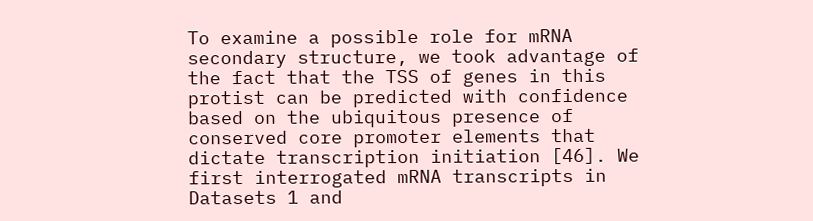To examine a possible role for mRNA secondary structure, we took advantage of the fact that the TSS of genes in this protist can be predicted with confidence based on the ubiquitous presence of conserved core promoter elements that dictate transcription initiation [46]. We first interrogated mRNA transcripts in Datasets 1 and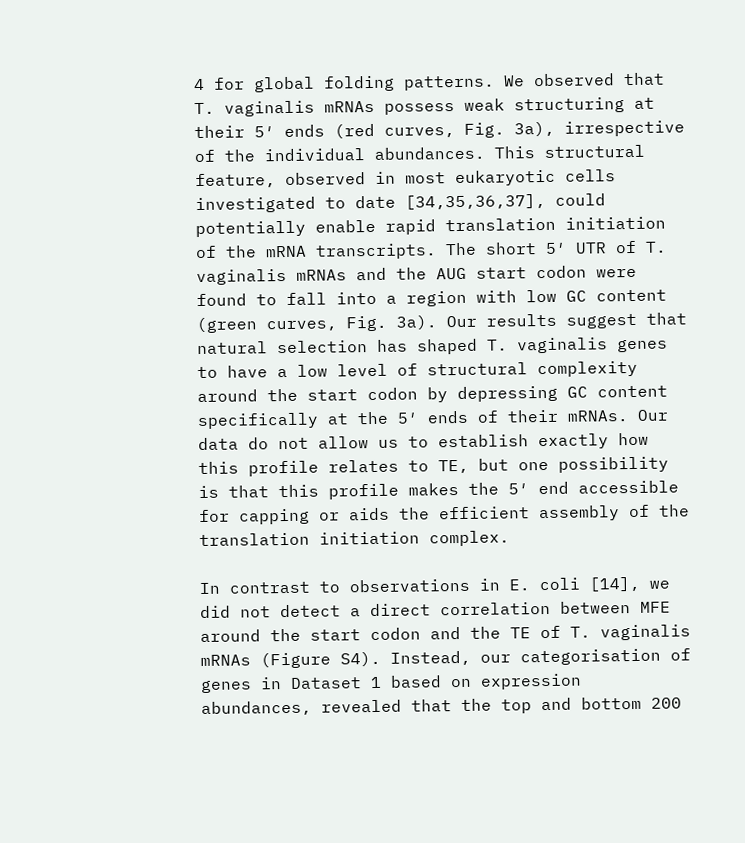4 for global folding patterns. We observed that T. vaginalis mRNAs possess weak structuring at their 5′ ends (red curves, Fig. 3a), irrespective of the individual abundances. This structural feature, observed in most eukaryotic cells investigated to date [34,35,36,37], could potentially enable rapid translation initiation of the mRNA transcripts. The short 5′ UTR of T. vaginalis mRNAs and the AUG start codon were found to fall into a region with low GC content (green curves, Fig. 3a). Our results suggest that natural selection has shaped T. vaginalis genes to have a low level of structural complexity around the start codon by depressing GC content specifically at the 5′ ends of their mRNAs. Our data do not allow us to establish exactly how this profile relates to TE, but one possibility is that this profile makes the 5′ end accessible for capping or aids the efficient assembly of the translation initiation complex.

In contrast to observations in E. coli [14], we did not detect a direct correlation between MFE around the start codon and the TE of T. vaginalis mRNAs (Figure S4). Instead, our categorisation of genes in Dataset 1 based on expression abundances, revealed that the top and bottom 200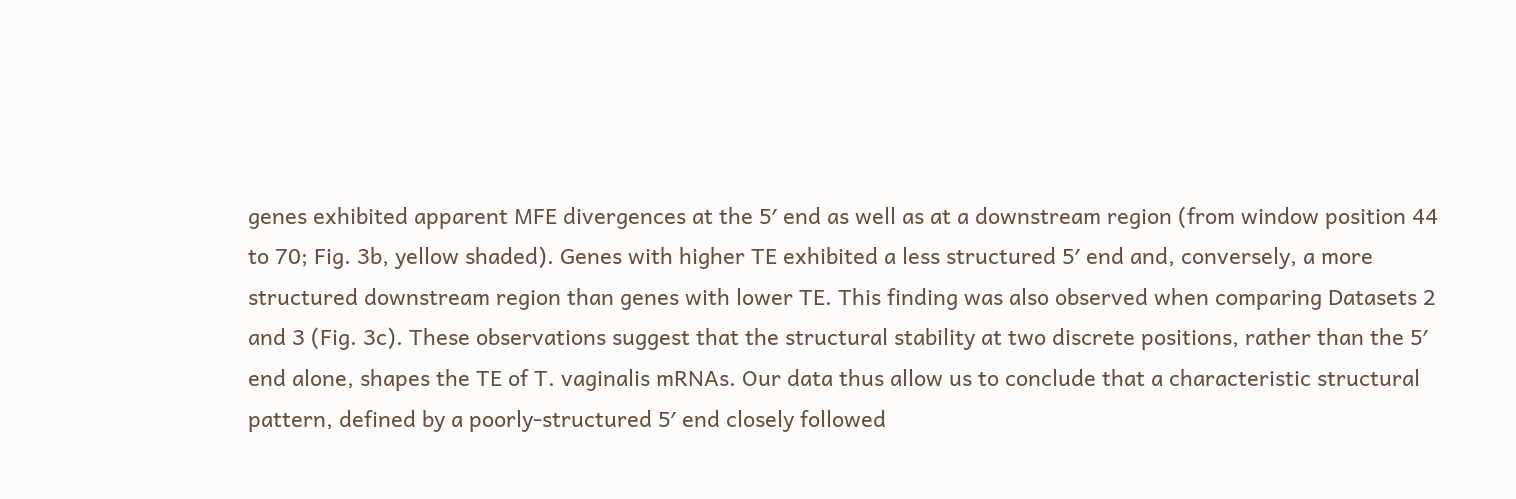genes exhibited apparent MFE divergences at the 5′ end as well as at a downstream region (from window position 44 to 70; Fig. 3b, yellow shaded). Genes with higher TE exhibited a less structured 5′ end and, conversely, a more structured downstream region than genes with lower TE. This finding was also observed when comparing Datasets 2 and 3 (Fig. 3c). These observations suggest that the structural stability at two discrete positions, rather than the 5′ end alone, shapes the TE of T. vaginalis mRNAs. Our data thus allow us to conclude that a characteristic structural pattern, defined by a poorly-structured 5′ end closely followed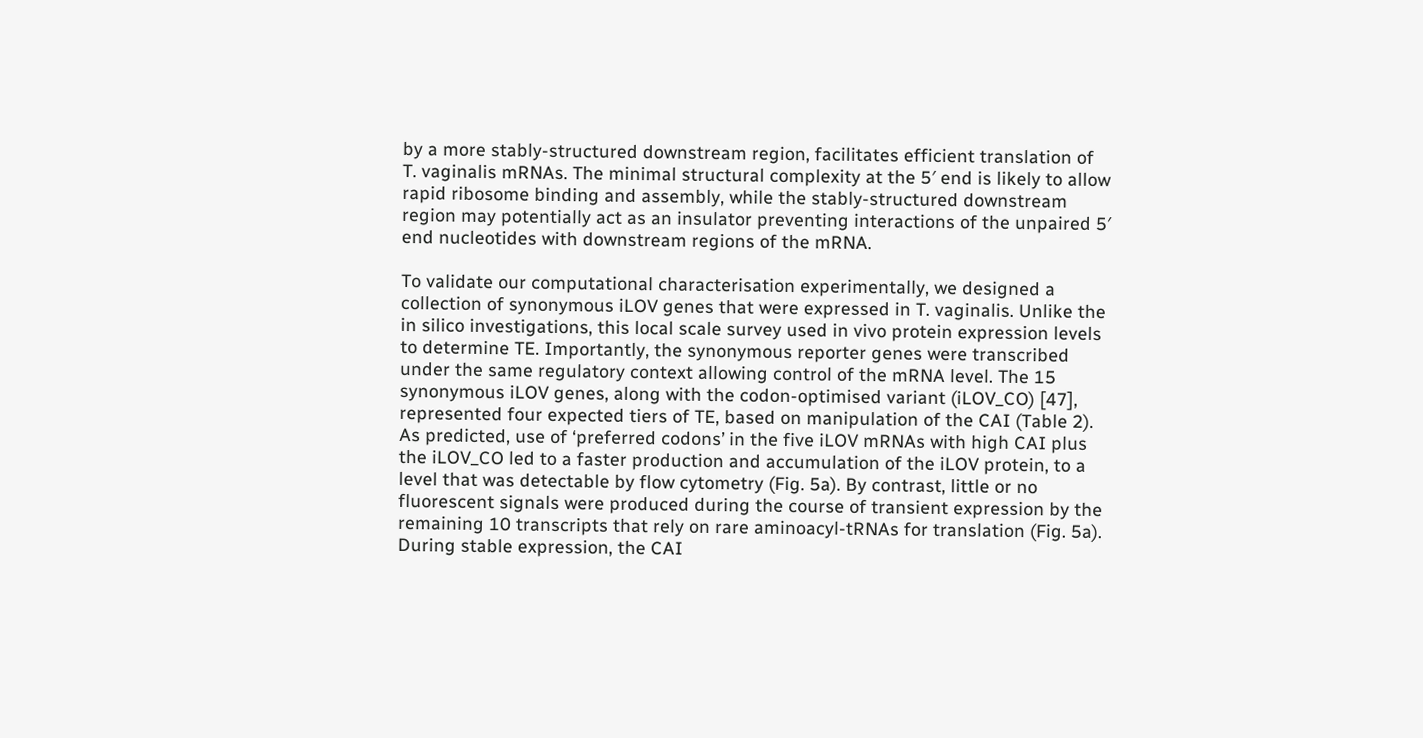by a more stably-structured downstream region, facilitates efficient translation of T. vaginalis mRNAs. The minimal structural complexity at the 5′ end is likely to allow rapid ribosome binding and assembly, while the stably-structured downstream region may potentially act as an insulator preventing interactions of the unpaired 5′ end nucleotides with downstream regions of the mRNA.

To validate our computational characterisation experimentally, we designed a collection of synonymous iLOV genes that were expressed in T. vaginalis. Unlike the in silico investigations, this local scale survey used in vivo protein expression levels to determine TE. Importantly, the synonymous reporter genes were transcribed under the same regulatory context allowing control of the mRNA level. The 15 synonymous iLOV genes, along with the codon-optimised variant (iLOV_CO) [47], represented four expected tiers of TE, based on manipulation of the CAI (Table 2). As predicted, use of ‘preferred codons’ in the five iLOV mRNAs with high CAI plus the iLOV_CO led to a faster production and accumulation of the iLOV protein, to a level that was detectable by flow cytometry (Fig. 5a). By contrast, little or no fluorescent signals were produced during the course of transient expression by the remaining 10 transcripts that rely on rare aminoacyl-tRNAs for translation (Fig. 5a). During stable expression, the CAI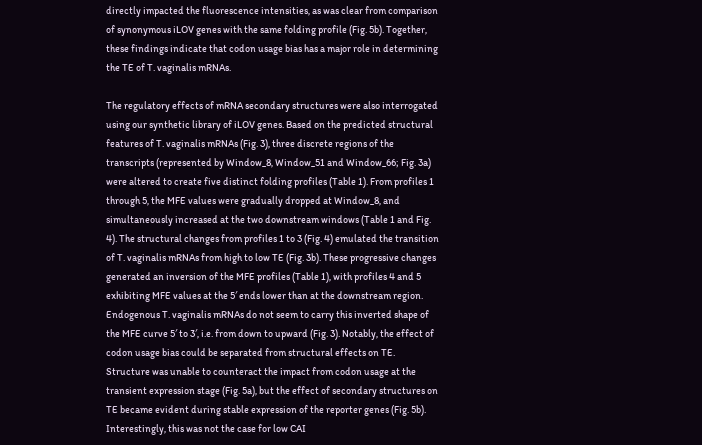directly impacted the fluorescence intensities, as was clear from comparison of synonymous iLOV genes with the same folding profile (Fig. 5b). Together, these findings indicate that codon usage bias has a major role in determining the TE of T. vaginalis mRNAs.

The regulatory effects of mRNA secondary structures were also interrogated using our synthetic library of iLOV genes. Based on the predicted structural features of T. vaginalis mRNAs (Fig. 3), three discrete regions of the transcripts (represented by Window_8, Window_51 and Window_66; Fig. 3a) were altered to create five distinct folding profiles (Table 1). From profiles 1 through 5, the MFE values were gradually dropped at Window_8, and simultaneously increased at the two downstream windows (Table 1 and Fig. 4). The structural changes from profiles 1 to 3 (Fig. 4) emulated the transition of T. vaginalis mRNAs from high to low TE (Fig. 3b). These progressive changes generated an inversion of the MFE profiles (Table 1), with profiles 4 and 5 exhibiting MFE values at the 5′ ends lower than at the downstream region. Endogenous T. vaginalis mRNAs do not seem to carry this inverted shape of the MFE curve 5′ to 3′, i.e. from down to upward (Fig. 3). Notably, the effect of codon usage bias could be separated from structural effects on TE. Structure was unable to counteract the impact from codon usage at the transient expression stage (Fig. 5a), but the effect of secondary structures on TE became evident during stable expression of the reporter genes (Fig. 5b). Interestingly, this was not the case for low CAI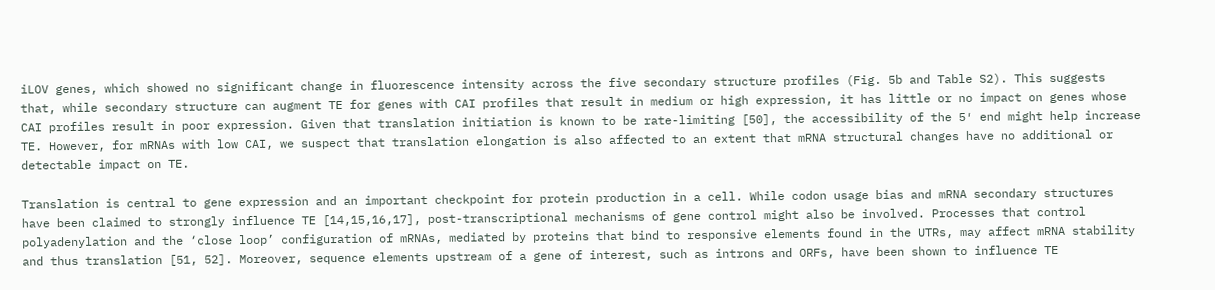iLOV genes, which showed no significant change in fluorescence intensity across the five secondary structure profiles (Fig. 5b and Table S2). This suggests that, while secondary structure can augment TE for genes with CAI profiles that result in medium or high expression, it has little or no impact on genes whose CAI profiles result in poor expression. Given that translation initiation is known to be rate-limiting [50], the accessibility of the 5′ end might help increase TE. However, for mRNAs with low CAI, we suspect that translation elongation is also affected to an extent that mRNA structural changes have no additional or detectable impact on TE.

Translation is central to gene expression and an important checkpoint for protein production in a cell. While codon usage bias and mRNA secondary structures have been claimed to strongly influence TE [14,15,16,17], post-transcriptional mechanisms of gene control might also be involved. Processes that control polyadenylation and the ‘close loop’ configuration of mRNAs, mediated by proteins that bind to responsive elements found in the UTRs, may affect mRNA stability and thus translation [51, 52]. Moreover, sequence elements upstream of a gene of interest, such as introns and ORFs, have been shown to influence TE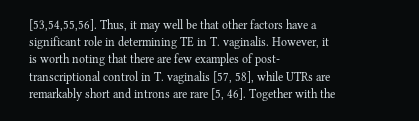[53,54,55,56]. Thus, it may well be that other factors have a significant role in determining TE in T. vaginalis. However, it is worth noting that there are few examples of post-transcriptional control in T. vaginalis [57, 58], while UTRs are remarkably short and introns are rare [5, 46]. Together with the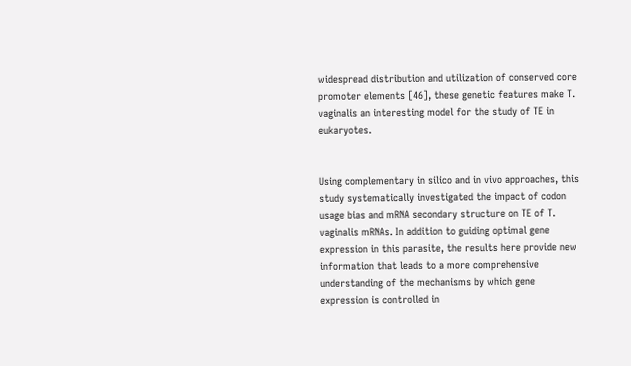widespread distribution and utilization of conserved core promoter elements [46], these genetic features make T. vaginalis an interesting model for the study of TE in eukaryotes.


Using complementary in silico and in vivo approaches, this study systematically investigated the impact of codon usage bias and mRNA secondary structure on TE of T. vaginalis mRNAs. In addition to guiding optimal gene expression in this parasite, the results here provide new information that leads to a more comprehensive understanding of the mechanisms by which gene expression is controlled in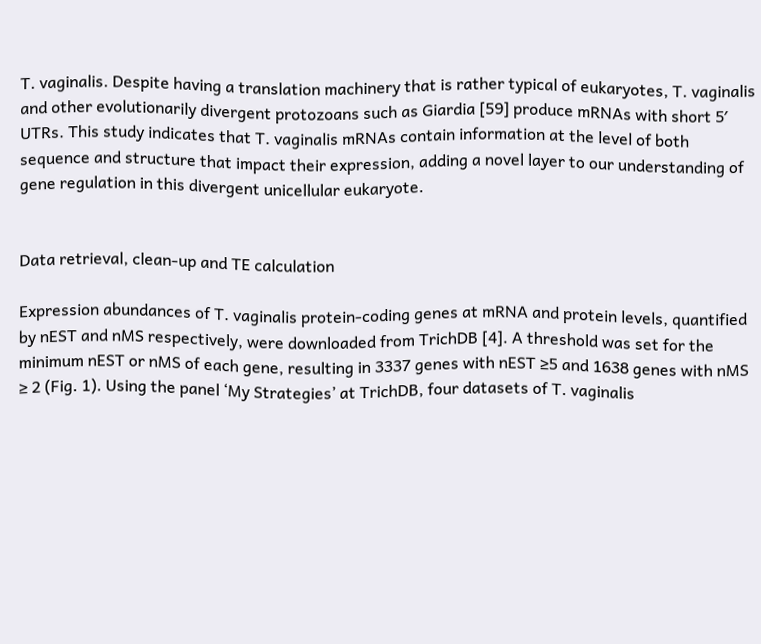T. vaginalis. Despite having a translation machinery that is rather typical of eukaryotes, T. vaginalis and other evolutionarily divergent protozoans such as Giardia [59] produce mRNAs with short 5′ UTRs. This study indicates that T. vaginalis mRNAs contain information at the level of both sequence and structure that impact their expression, adding a novel layer to our understanding of gene regulation in this divergent unicellular eukaryote.


Data retrieval, clean-up and TE calculation

Expression abundances of T. vaginalis protein-coding genes at mRNA and protein levels, quantified by nEST and nMS respectively, were downloaded from TrichDB [4]. A threshold was set for the minimum nEST or nMS of each gene, resulting in 3337 genes with nEST ≥5 and 1638 genes with nMS ≥ 2 (Fig. 1). Using the panel ‘My Strategies’ at TrichDB, four datasets of T. vaginalis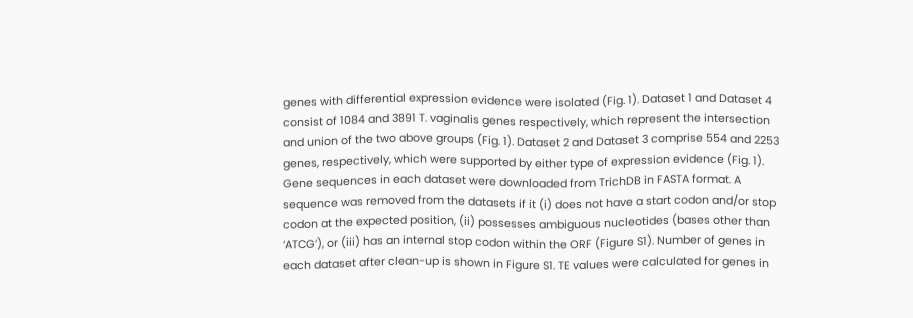genes with differential expression evidence were isolated (Fig. 1). Dataset 1 and Dataset 4 consist of 1084 and 3891 T. vaginalis genes respectively, which represent the intersection and union of the two above groups (Fig. 1). Dataset 2 and Dataset 3 comprise 554 and 2253 genes, respectively, which were supported by either type of expression evidence (Fig. 1). Gene sequences in each dataset were downloaded from TrichDB in FASTA format. A sequence was removed from the datasets if it (i) does not have a start codon and/or stop codon at the expected position, (ii) possesses ambiguous nucleotides (bases other than ‘ATCG’), or (iii) has an internal stop codon within the ORF (Figure S1). Number of genes in each dataset after clean-up is shown in Figure S1. TE values were calculated for genes in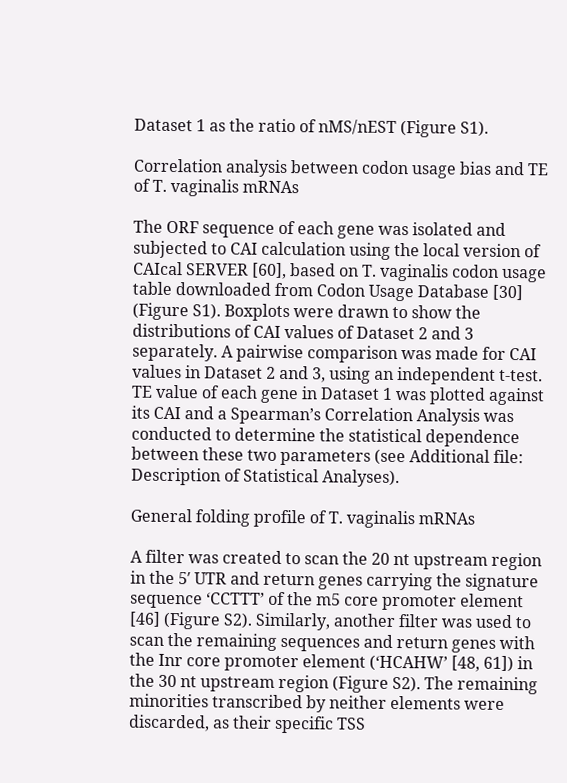Dataset 1 as the ratio of nMS/nEST (Figure S1).

Correlation analysis between codon usage bias and TE of T. vaginalis mRNAs

The ORF sequence of each gene was isolated and subjected to CAI calculation using the local version of CAIcal SERVER [60], based on T. vaginalis codon usage table downloaded from Codon Usage Database [30] (Figure S1). Boxplots were drawn to show the distributions of CAI values of Dataset 2 and 3 separately. A pairwise comparison was made for CAI values in Dataset 2 and 3, using an independent t-test. TE value of each gene in Dataset 1 was plotted against its CAI and a Spearman’s Correlation Analysis was conducted to determine the statistical dependence between these two parameters (see Additional file: Description of Statistical Analyses).

General folding profile of T. vaginalis mRNAs

A filter was created to scan the 20 nt upstream region in the 5′ UTR and return genes carrying the signature sequence ‘CCTTT’ of the m5 core promoter element [46] (Figure S2). Similarly, another filter was used to scan the remaining sequences and return genes with the Inr core promoter element (‘HCAHW’ [48, 61]) in the 30 nt upstream region (Figure S2). The remaining minorities transcribed by neither elements were discarded, as their specific TSS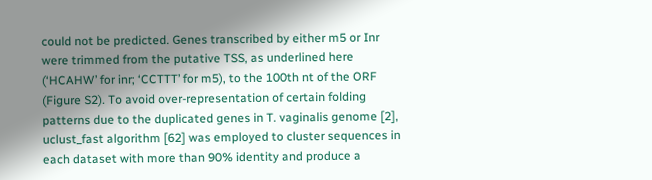could not be predicted. Genes transcribed by either m5 or Inr were trimmed from the putative TSS, as underlined here (‘HCAHW’ for inr; ‘CCTTT’ for m5), to the 100th nt of the ORF (Figure S2). To avoid over-representation of certain folding patterns due to the duplicated genes in T. vaginalis genome [2], uclust_fast algorithm [62] was employed to cluster sequences in each dataset with more than 90% identity and produce a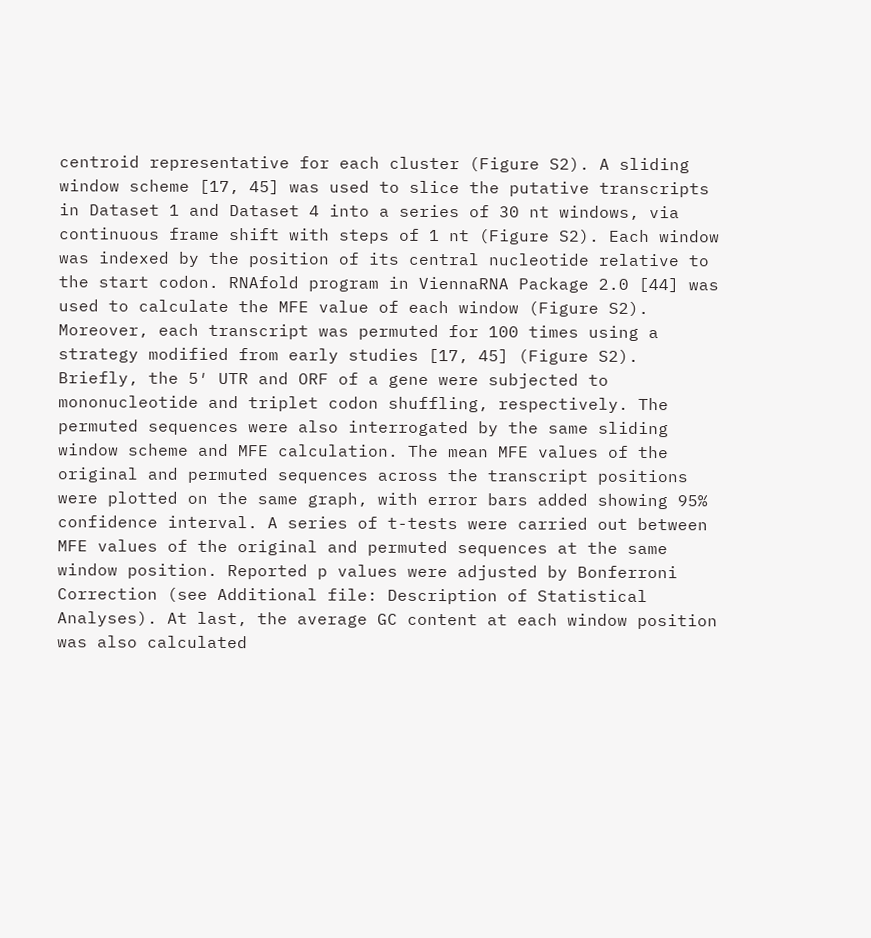centroid representative for each cluster (Figure S2). A sliding window scheme [17, 45] was used to slice the putative transcripts in Dataset 1 and Dataset 4 into a series of 30 nt windows, via continuous frame shift with steps of 1 nt (Figure S2). Each window was indexed by the position of its central nucleotide relative to the start codon. RNAfold program in ViennaRNA Package 2.0 [44] was used to calculate the MFE value of each window (Figure S2). Moreover, each transcript was permuted for 100 times using a strategy modified from early studies [17, 45] (Figure S2). Briefly, the 5′ UTR and ORF of a gene were subjected to mononucleotide and triplet codon shuffling, respectively. The permuted sequences were also interrogated by the same sliding window scheme and MFE calculation. The mean MFE values of the original and permuted sequences across the transcript positions were plotted on the same graph, with error bars added showing 95% confidence interval. A series of t-tests were carried out between MFE values of the original and permuted sequences at the same window position. Reported p values were adjusted by Bonferroni Correction (see Additional file: Description of Statistical Analyses). At last, the average GC content at each window position was also calculated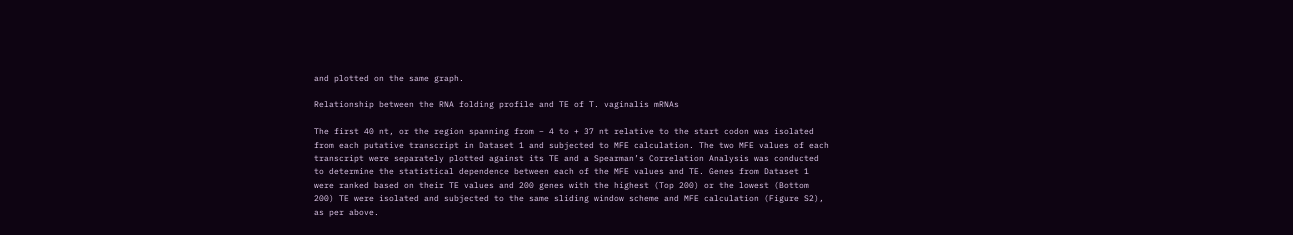and plotted on the same graph.

Relationship between the RNA folding profile and TE of T. vaginalis mRNAs

The first 40 nt, or the region spanning from − 4 to + 37 nt relative to the start codon was isolated from each putative transcript in Dataset 1 and subjected to MFE calculation. The two MFE values of each transcript were separately plotted against its TE and a Spearman’s Correlation Analysis was conducted to determine the statistical dependence between each of the MFE values and TE. Genes from Dataset 1 were ranked based on their TE values and 200 genes with the highest (Top 200) or the lowest (Bottom 200) TE were isolated and subjected to the same sliding window scheme and MFE calculation (Figure S2), as per above.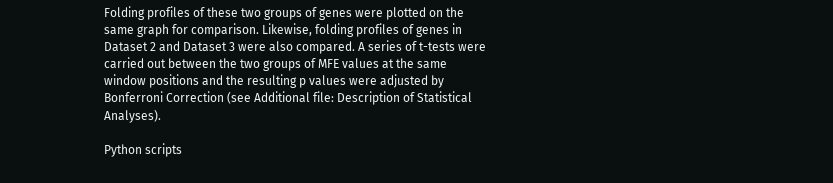Folding profiles of these two groups of genes were plotted on the same graph for comparison. Likewise, folding profiles of genes in Dataset 2 and Dataset 3 were also compared. A series of t-tests were carried out between the two groups of MFE values at the same window positions and the resulting p values were adjusted by Bonferroni Correction (see Additional file: Description of Statistical Analyses).

Python scripts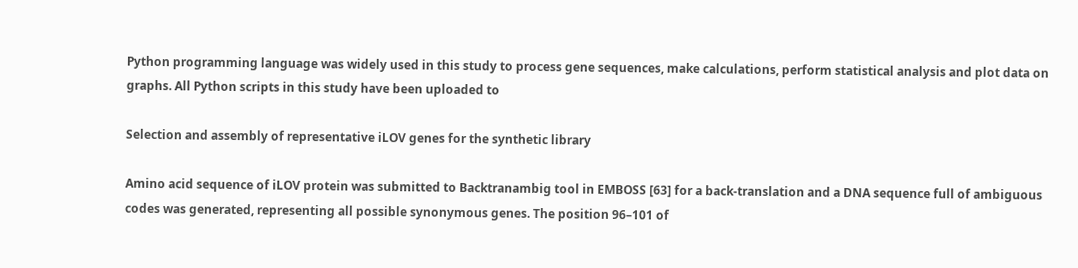Python programming language was widely used in this study to process gene sequences, make calculations, perform statistical analysis and plot data on graphs. All Python scripts in this study have been uploaded to

Selection and assembly of representative iLOV genes for the synthetic library

Amino acid sequence of iLOV protein was submitted to Backtranambig tool in EMBOSS [63] for a back-translation and a DNA sequence full of ambiguous codes was generated, representing all possible synonymous genes. The position 96–101 of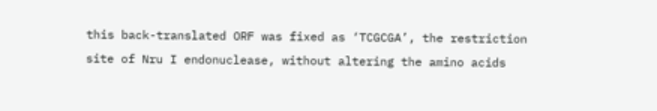this back-translated ORF was fixed as ‘TCGCGA’, the restriction site of Nru I endonuclease, without altering the amino acids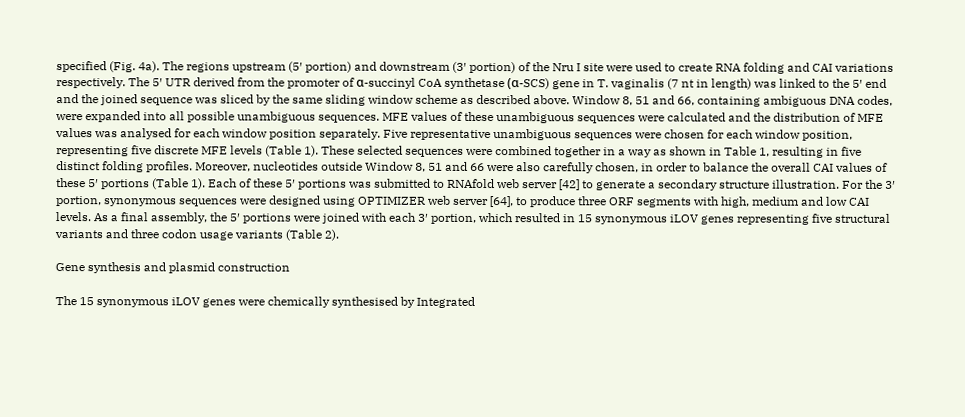specified (Fig. 4a). The regions upstream (5′ portion) and downstream (3′ portion) of the Nru I site were used to create RNA folding and CAI variations respectively. The 5′ UTR derived from the promoter of α-succinyl CoA synthetase (α-SCS) gene in T. vaginalis (7 nt in length) was linked to the 5′ end and the joined sequence was sliced by the same sliding window scheme as described above. Window 8, 51 and 66, containing ambiguous DNA codes, were expanded into all possible unambiguous sequences. MFE values of these unambiguous sequences were calculated and the distribution of MFE values was analysed for each window position separately. Five representative unambiguous sequences were chosen for each window position, representing five discrete MFE levels (Table 1). These selected sequences were combined together in a way as shown in Table 1, resulting in five distinct folding profiles. Moreover, nucleotides outside Window 8, 51 and 66 were also carefully chosen, in order to balance the overall CAI values of these 5′ portions (Table 1). Each of these 5′ portions was submitted to RNAfold web server [42] to generate a secondary structure illustration. For the 3′ portion, synonymous sequences were designed using OPTIMIZER web server [64], to produce three ORF segments with high, medium and low CAI levels. As a final assembly, the 5′ portions were joined with each 3′ portion, which resulted in 15 synonymous iLOV genes representing five structural variants and three codon usage variants (Table 2).

Gene synthesis and plasmid construction

The 15 synonymous iLOV genes were chemically synthesised by Integrated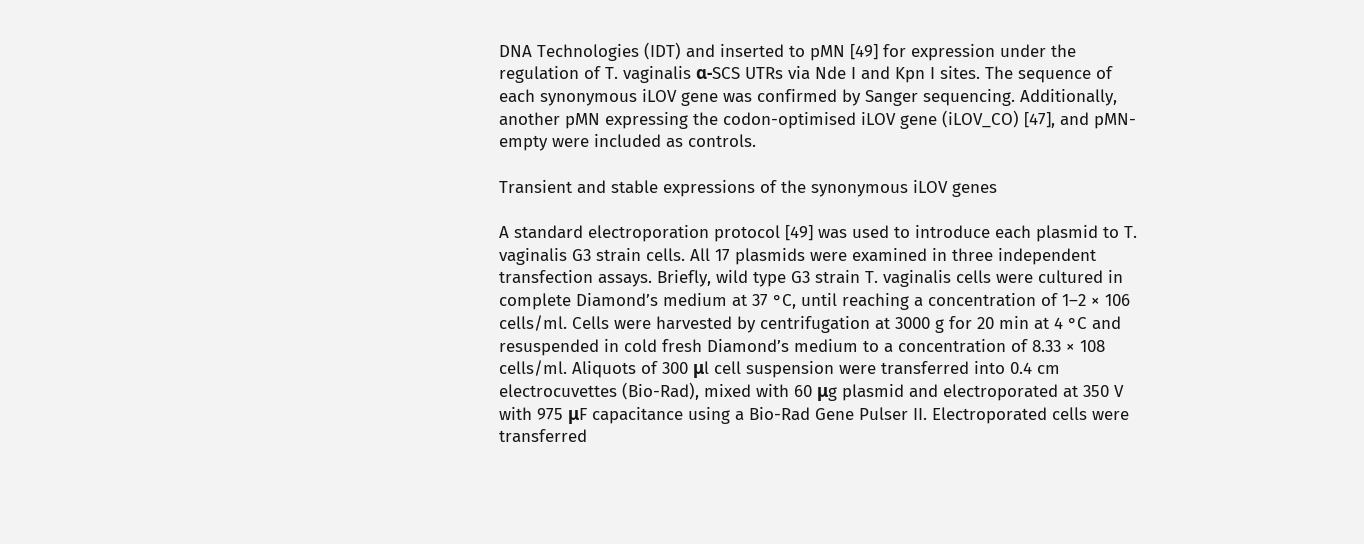DNA Technologies (IDT) and inserted to pMN [49] for expression under the regulation of T. vaginalis α-SCS UTRs via Nde I and Kpn I sites. The sequence of each synonymous iLOV gene was confirmed by Sanger sequencing. Additionally, another pMN expressing the codon-optimised iLOV gene (iLOV_CO) [47], and pMN-empty were included as controls.

Transient and stable expressions of the synonymous iLOV genes

A standard electroporation protocol [49] was used to introduce each plasmid to T. vaginalis G3 strain cells. All 17 plasmids were examined in three independent transfection assays. Briefly, wild type G3 strain T. vaginalis cells were cultured in complete Diamond’s medium at 37 °C, until reaching a concentration of 1–2 × 106 cells/ml. Cells were harvested by centrifugation at 3000 g for 20 min at 4 °C and resuspended in cold fresh Diamond’s medium to a concentration of 8.33 × 108 cells/ml. Aliquots of 300 μl cell suspension were transferred into 0.4 cm electrocuvettes (Bio-Rad), mixed with 60 μg plasmid and electroporated at 350 V with 975 μF capacitance using a Bio-Rad Gene Pulser II. Electroporated cells were transferred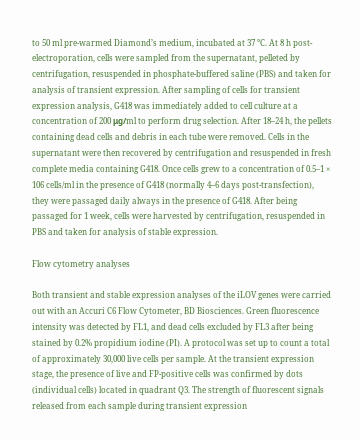to 50 ml pre-warmed Diamond’s medium, incubated at 37 °C. At 8 h post-electroporation, cells were sampled from the supernatant, pelleted by centrifugation, resuspended in phosphate-buffered saline (PBS) and taken for analysis of transient expression. After sampling of cells for transient expression analysis, G418 was immediately added to cell culture at a concentration of 200 μg/ml to perform drug selection. After 18–24 h, the pellets containing dead cells and debris in each tube were removed. Cells in the supernatant were then recovered by centrifugation and resuspended in fresh complete media containing G418. Once cells grew to a concentration of 0.5–1 × 106 cells/ml in the presence of G418 (normally 4–6 days post-transfection), they were passaged daily always in the presence of G418. After being passaged for 1 week, cells were harvested by centrifugation, resuspended in PBS and taken for analysis of stable expression.

Flow cytometry analyses

Both transient and stable expression analyses of the iLOV genes were carried out with an Accuri C6 Flow Cytometer, BD Biosciences. Green fluorescence intensity was detected by FL1, and dead cells excluded by FL3 after being stained by 0.2% propidium iodine (PI). A protocol was set up to count a total of approximately 30,000 live cells per sample. At the transient expression stage, the presence of live and FP-positive cells was confirmed by dots (individual cells) located in quadrant Q3. The strength of fluorescent signals released from each sample during transient expression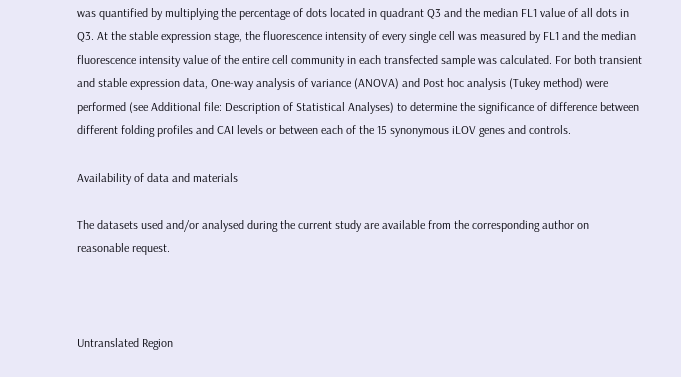was quantified by multiplying the percentage of dots located in quadrant Q3 and the median FL1 value of all dots in Q3. At the stable expression stage, the fluorescence intensity of every single cell was measured by FL1 and the median fluorescence intensity value of the entire cell community in each transfected sample was calculated. For both transient and stable expression data, One-way analysis of variance (ANOVA) and Post hoc analysis (Tukey method) were performed (see Additional file: Description of Statistical Analyses) to determine the significance of difference between different folding profiles and CAI levels or between each of the 15 synonymous iLOV genes and controls.

Availability of data and materials

The datasets used and/or analysed during the current study are available from the corresponding author on reasonable request.



Untranslated Region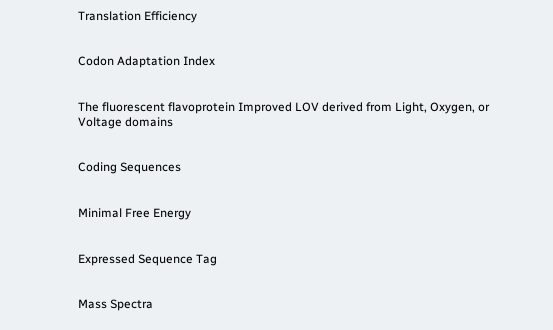Translation Efficiency


Codon Adaptation Index


The fluorescent flavoprotein Improved LOV derived from Light, Oxygen, or Voltage domains


Coding Sequences


Minimal Free Energy


Expressed Sequence Tag


Mass Spectra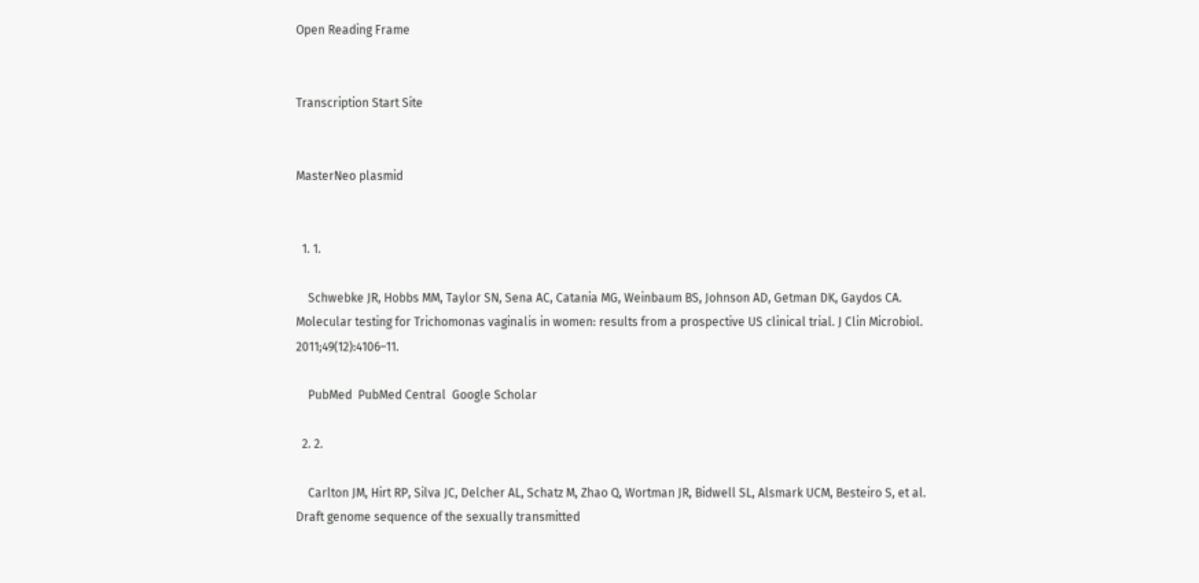Open Reading Frame


Transcription Start Site


MasterNeo plasmid


  1. 1.

    Schwebke JR, Hobbs MM, Taylor SN, Sena AC, Catania MG, Weinbaum BS, Johnson AD, Getman DK, Gaydos CA. Molecular testing for Trichomonas vaginalis in women: results from a prospective US clinical trial. J Clin Microbiol. 2011;49(12):4106–11.

    PubMed  PubMed Central  Google Scholar

  2. 2.

    Carlton JM, Hirt RP, Silva JC, Delcher AL, Schatz M, Zhao Q, Wortman JR, Bidwell SL, Alsmark UCM, Besteiro S, et al. Draft genome sequence of the sexually transmitted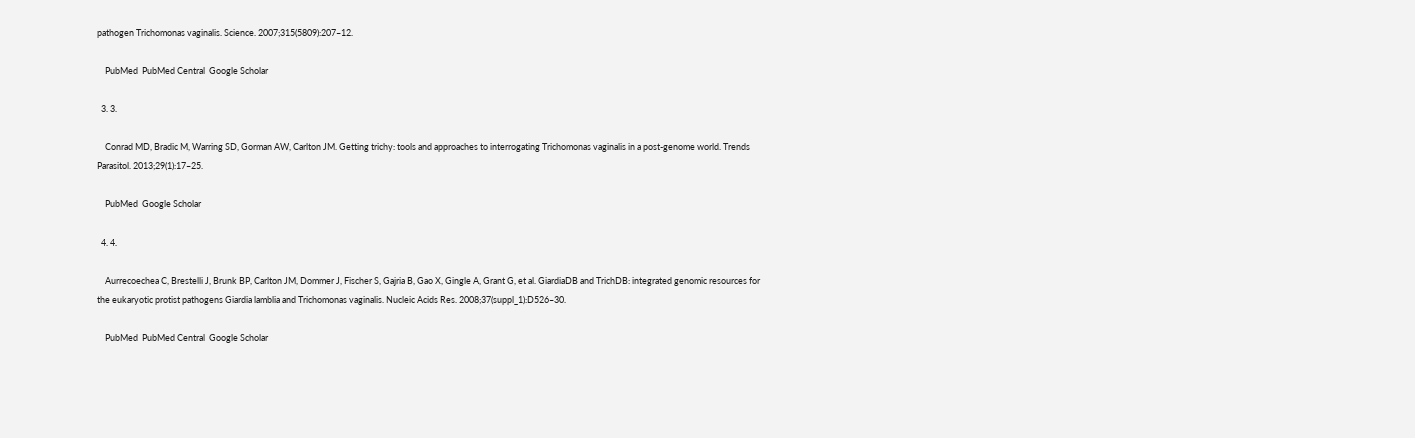pathogen Trichomonas vaginalis. Science. 2007;315(5809):207–12.

    PubMed  PubMed Central  Google Scholar

  3. 3.

    Conrad MD, Bradic M, Warring SD, Gorman AW, Carlton JM. Getting trichy: tools and approaches to interrogating Trichomonas vaginalis in a post-genome world. Trends Parasitol. 2013;29(1):17–25.

    PubMed  Google Scholar

  4. 4.

    Aurrecoechea C, Brestelli J, Brunk BP, Carlton JM, Dommer J, Fischer S, Gajria B, Gao X, Gingle A, Grant G, et al. GiardiaDB and TrichDB: integrated genomic resources for the eukaryotic protist pathogens Giardia lamblia and Trichomonas vaginalis. Nucleic Acids Res. 2008;37(suppl_1):D526–30.

    PubMed  PubMed Central  Google Scholar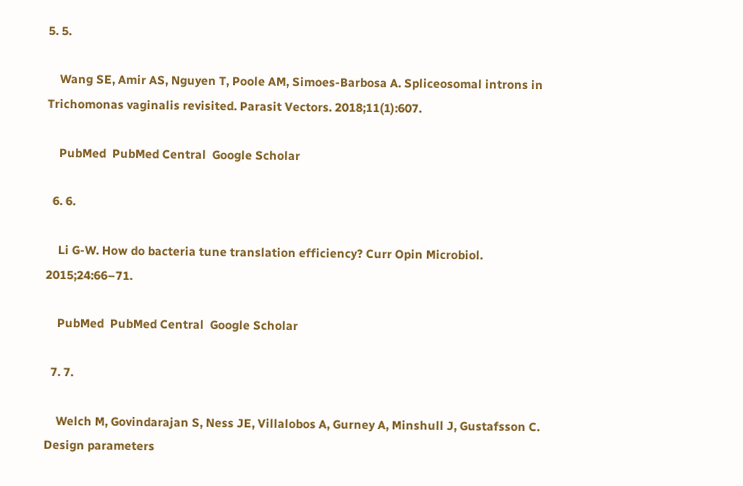5. 5.

    Wang SE, Amir AS, Nguyen T, Poole AM, Simoes-Barbosa A. Spliceosomal introns in Trichomonas vaginalis revisited. Parasit Vectors. 2018;11(1):607.

    PubMed  PubMed Central  Google Scholar

  6. 6.

    Li G-W. How do bacteria tune translation efficiency? Curr Opin Microbiol. 2015;24:66–71.

    PubMed  PubMed Central  Google Scholar

  7. 7.

    Welch M, Govindarajan S, Ness JE, Villalobos A, Gurney A, Minshull J, Gustafsson C. Design parameters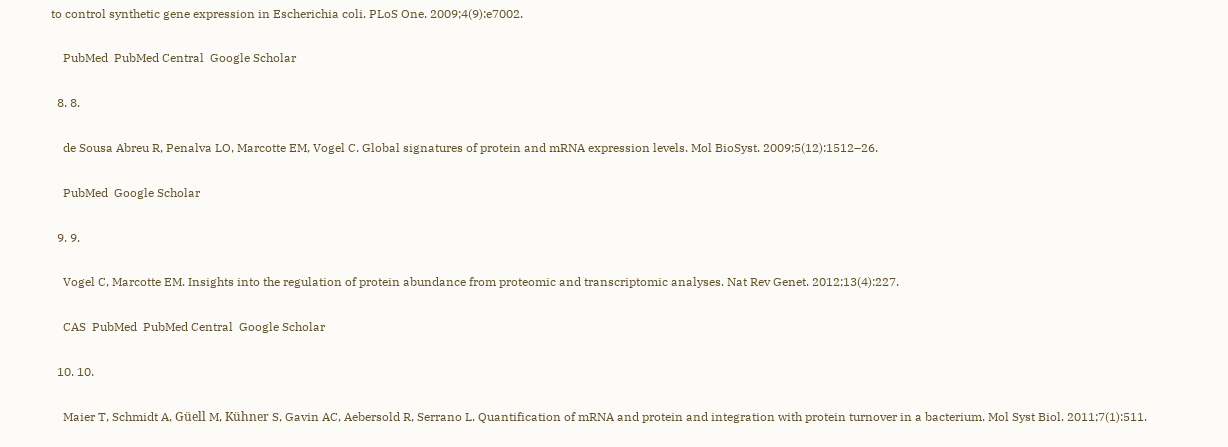to control synthetic gene expression in Escherichia coli. PLoS One. 2009;4(9):e7002.

    PubMed  PubMed Central  Google Scholar

  8. 8.

    de Sousa Abreu R, Penalva LO, Marcotte EM, Vogel C. Global signatures of protein and mRNA expression levels. Mol BioSyst. 2009;5(12):1512–26.

    PubMed  Google Scholar

  9. 9.

    Vogel C, Marcotte EM. Insights into the regulation of protein abundance from proteomic and transcriptomic analyses. Nat Rev Genet. 2012;13(4):227.

    CAS  PubMed  PubMed Central  Google Scholar

  10. 10.

    Maier T, Schmidt A, Güell M, Kühner S, Gavin AC, Aebersold R, Serrano L. Quantification of mRNA and protein and integration with protein turnover in a bacterium. Mol Syst Biol. 2011;7(1):511.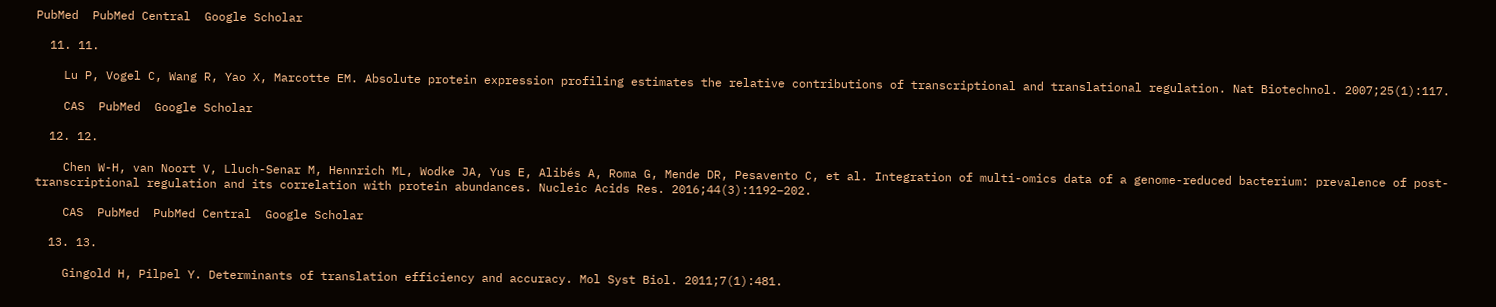PubMed  PubMed Central  Google Scholar

  11. 11.

    Lu P, Vogel C, Wang R, Yao X, Marcotte EM. Absolute protein expression profiling estimates the relative contributions of transcriptional and translational regulation. Nat Biotechnol. 2007;25(1):117.

    CAS  PubMed  Google Scholar

  12. 12.

    Chen W-H, van Noort V, Lluch-Senar M, Hennrich ML, Wodke JA, Yus E, Alibés A, Roma G, Mende DR, Pesavento C, et al. Integration of multi-omics data of a genome-reduced bacterium: prevalence of post-transcriptional regulation and its correlation with protein abundances. Nucleic Acids Res. 2016;44(3):1192–202.

    CAS  PubMed  PubMed Central  Google Scholar

  13. 13.

    Gingold H, Pilpel Y. Determinants of translation efficiency and accuracy. Mol Syst Biol. 2011;7(1):481.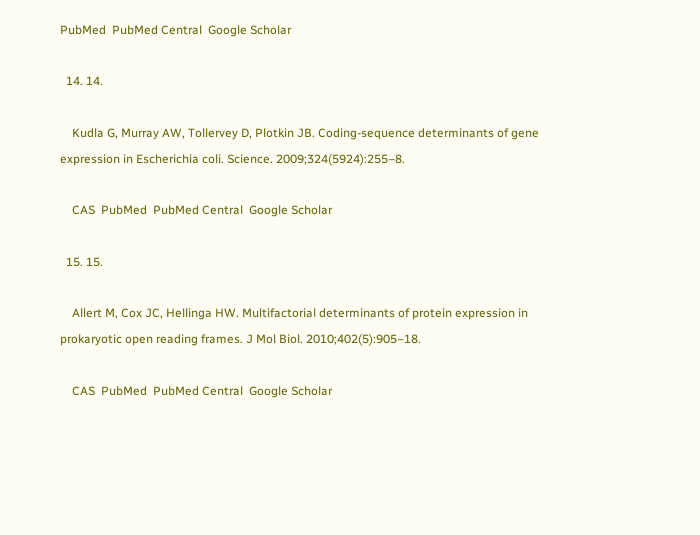PubMed  PubMed Central  Google Scholar

  14. 14.

    Kudla G, Murray AW, Tollervey D, Plotkin JB. Coding-sequence determinants of gene expression in Escherichia coli. Science. 2009;324(5924):255–8.

    CAS  PubMed  PubMed Central  Google Scholar

  15. 15.

    Allert M, Cox JC, Hellinga HW. Multifactorial determinants of protein expression in prokaryotic open reading frames. J Mol Biol. 2010;402(5):905–18.

    CAS  PubMed  PubMed Central  Google Scholar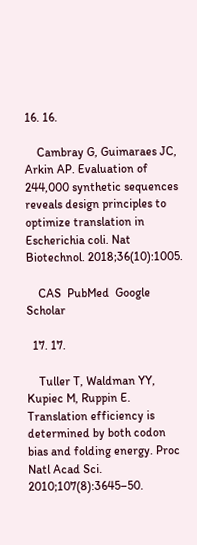16. 16.

    Cambray G, Guimaraes JC, Arkin AP. Evaluation of 244,000 synthetic sequences reveals design principles to optimize translation in Escherichia coli. Nat Biotechnol. 2018;36(10):1005.

    CAS  PubMed  Google Scholar

  17. 17.

    Tuller T, Waldman YY, Kupiec M, Ruppin E. Translation efficiency is determined by both codon bias and folding energy. Proc Natl Acad Sci. 2010;107(8):3645–50.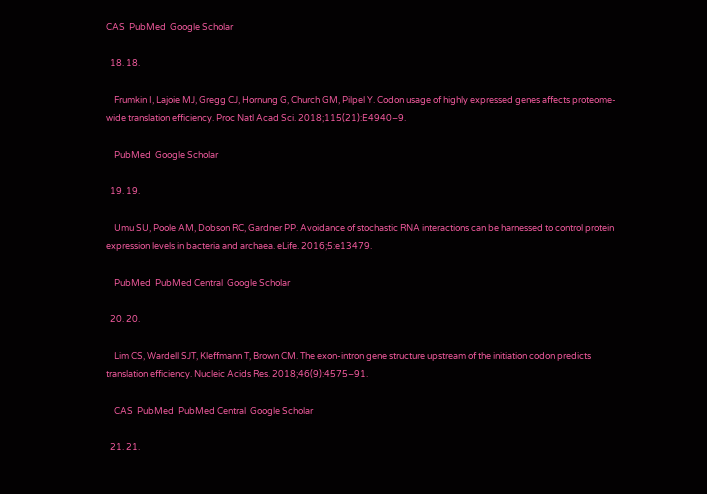CAS  PubMed  Google Scholar

  18. 18.

    Frumkin I, Lajoie MJ, Gregg CJ, Hornung G, Church GM, Pilpel Y. Codon usage of highly expressed genes affects proteome-wide translation efficiency. Proc Natl Acad Sci. 2018;115(21):E4940–9.

    PubMed  Google Scholar

  19. 19.

    Umu SU, Poole AM, Dobson RC, Gardner PP. Avoidance of stochastic RNA interactions can be harnessed to control protein expression levels in bacteria and archaea. eLife. 2016;5:e13479.

    PubMed  PubMed Central  Google Scholar

  20. 20.

    Lim CS, Wardell SJT, Kleffmann T, Brown CM. The exon-intron gene structure upstream of the initiation codon predicts translation efficiency. Nucleic Acids Res. 2018;46(9):4575–91.

    CAS  PubMed  PubMed Central  Google Scholar

  21. 21.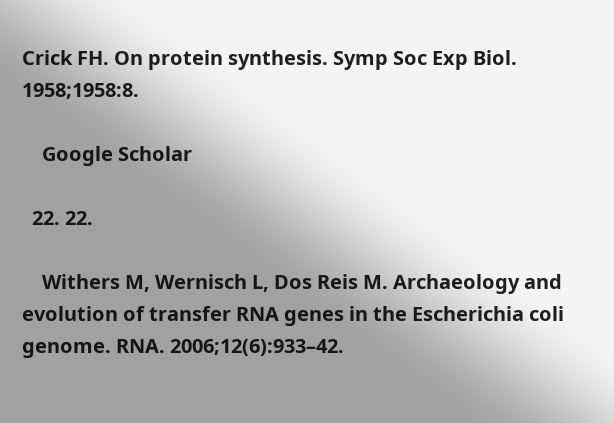Crick FH. On protein synthesis. Symp Soc Exp Biol. 1958;1958:8.

    Google Scholar

  22. 22.

    Withers M, Wernisch L, Dos Reis M. Archaeology and evolution of transfer RNA genes in the Escherichia coli genome. RNA. 2006;12(6):933–42.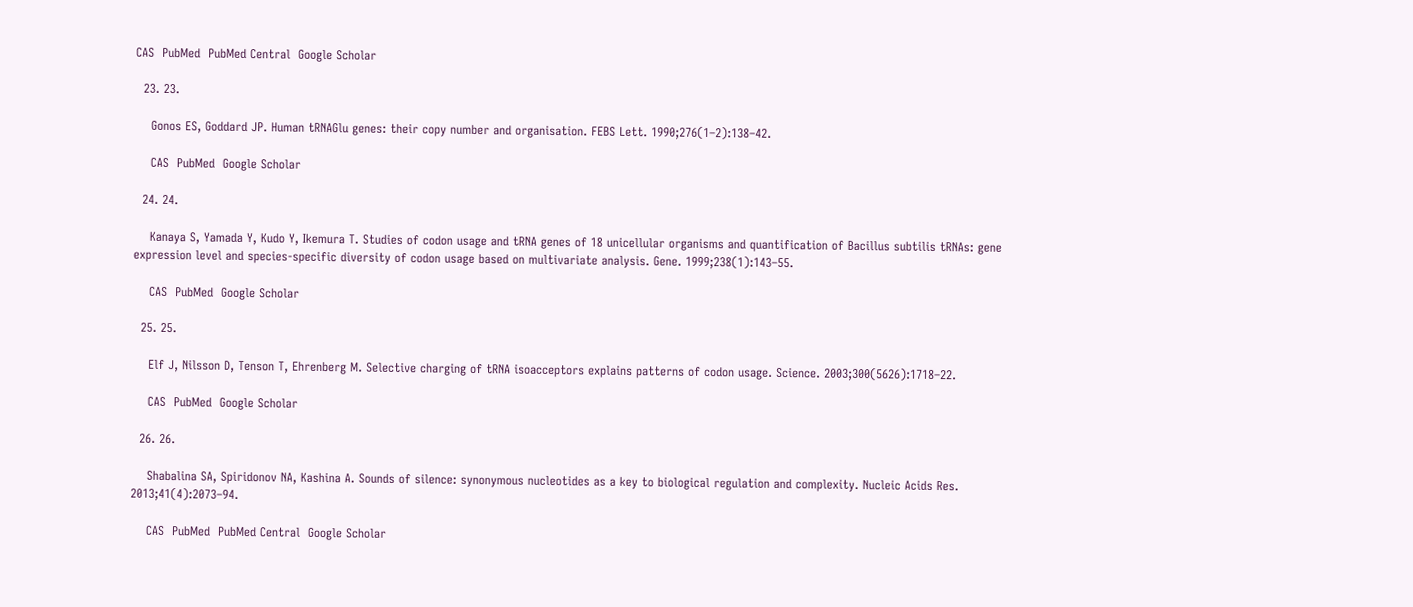CAS  PubMed  PubMed Central  Google Scholar

  23. 23.

    Gonos ES, Goddard JP. Human tRNAGlu genes: their copy number and organisation. FEBS Lett. 1990;276(1–2):138–42.

    CAS  PubMed  Google Scholar

  24. 24.

    Kanaya S, Yamada Y, Kudo Y, Ikemura T. Studies of codon usage and tRNA genes of 18 unicellular organisms and quantification of Bacillus subtilis tRNAs: gene expression level and species-specific diversity of codon usage based on multivariate analysis. Gene. 1999;238(1):143–55.

    CAS  PubMed  Google Scholar

  25. 25.

    Elf J, Nilsson D, Tenson T, Ehrenberg M. Selective charging of tRNA isoacceptors explains patterns of codon usage. Science. 2003;300(5626):1718–22.

    CAS  PubMed  Google Scholar

  26. 26.

    Shabalina SA, Spiridonov NA, Kashina A. Sounds of silence: synonymous nucleotides as a key to biological regulation and complexity. Nucleic Acids Res. 2013;41(4):2073–94.

    CAS  PubMed  PubMed Central  Google Scholar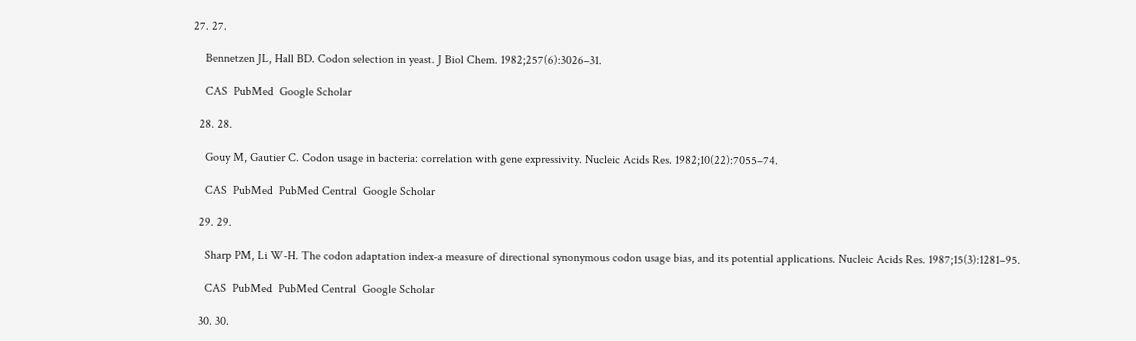27. 27.

    Bennetzen JL, Hall BD. Codon selection in yeast. J Biol Chem. 1982;257(6):3026–31.

    CAS  PubMed  Google Scholar

  28. 28.

    Gouy M, Gautier C. Codon usage in bacteria: correlation with gene expressivity. Nucleic Acids Res. 1982;10(22):7055–74.

    CAS  PubMed  PubMed Central  Google Scholar

  29. 29.

    Sharp PM, Li W-H. The codon adaptation index-a measure of directional synonymous codon usage bias, and its potential applications. Nucleic Acids Res. 1987;15(3):1281–95.

    CAS  PubMed  PubMed Central  Google Scholar

  30. 30.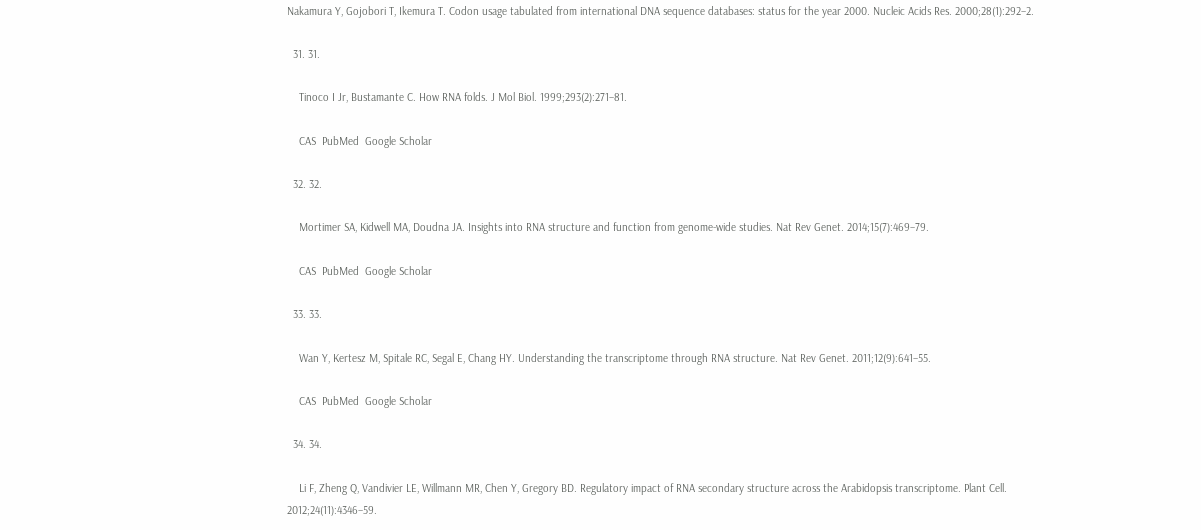Nakamura Y, Gojobori T, Ikemura T. Codon usage tabulated from international DNA sequence databases: status for the year 2000. Nucleic Acids Res. 2000;28(1):292–2.

  31. 31.

    Tinoco I Jr, Bustamante C. How RNA folds. J Mol Biol. 1999;293(2):271–81.

    CAS  PubMed  Google Scholar

  32. 32.

    Mortimer SA, Kidwell MA, Doudna JA. Insights into RNA structure and function from genome-wide studies. Nat Rev Genet. 2014;15(7):469–79.

    CAS  PubMed  Google Scholar

  33. 33.

    Wan Y, Kertesz M, Spitale RC, Segal E, Chang HY. Understanding the transcriptome through RNA structure. Nat Rev Genet. 2011;12(9):641–55.

    CAS  PubMed  Google Scholar

  34. 34.

    Li F, Zheng Q, Vandivier LE, Willmann MR, Chen Y, Gregory BD. Regulatory impact of RNA secondary structure across the Arabidopsis transcriptome. Plant Cell. 2012;24(11):4346–59.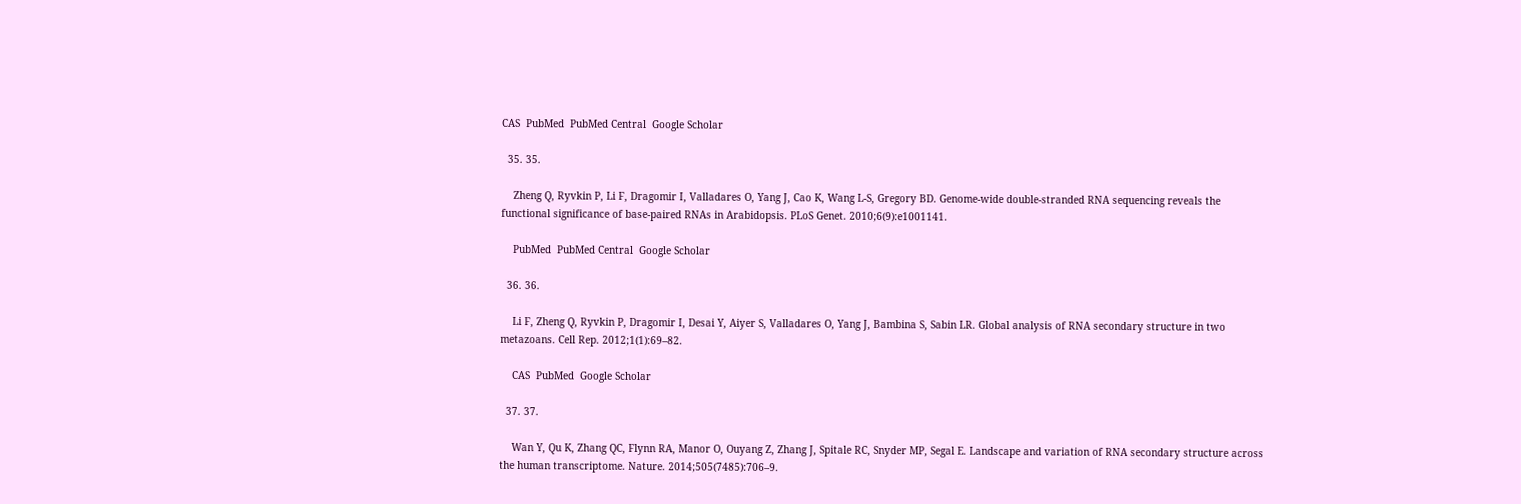CAS  PubMed  PubMed Central  Google Scholar

  35. 35.

    Zheng Q, Ryvkin P, Li F, Dragomir I, Valladares O, Yang J, Cao K, Wang L-S, Gregory BD. Genome-wide double-stranded RNA sequencing reveals the functional significance of base-paired RNAs in Arabidopsis. PLoS Genet. 2010;6(9):e1001141.

    PubMed  PubMed Central  Google Scholar

  36. 36.

    Li F, Zheng Q, Ryvkin P, Dragomir I, Desai Y, Aiyer S, Valladares O, Yang J, Bambina S, Sabin LR. Global analysis of RNA secondary structure in two metazoans. Cell Rep. 2012;1(1):69–82.

    CAS  PubMed  Google Scholar

  37. 37.

    Wan Y, Qu K, Zhang QC, Flynn RA, Manor O, Ouyang Z, Zhang J, Spitale RC, Snyder MP, Segal E. Landscape and variation of RNA secondary structure across the human transcriptome. Nature. 2014;505(7485):706–9.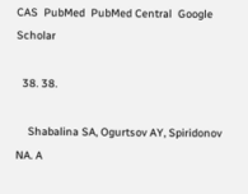CAS  PubMed  PubMed Central  Google Scholar

  38. 38.

    Shabalina SA, Ogurtsov AY, Spiridonov NA. A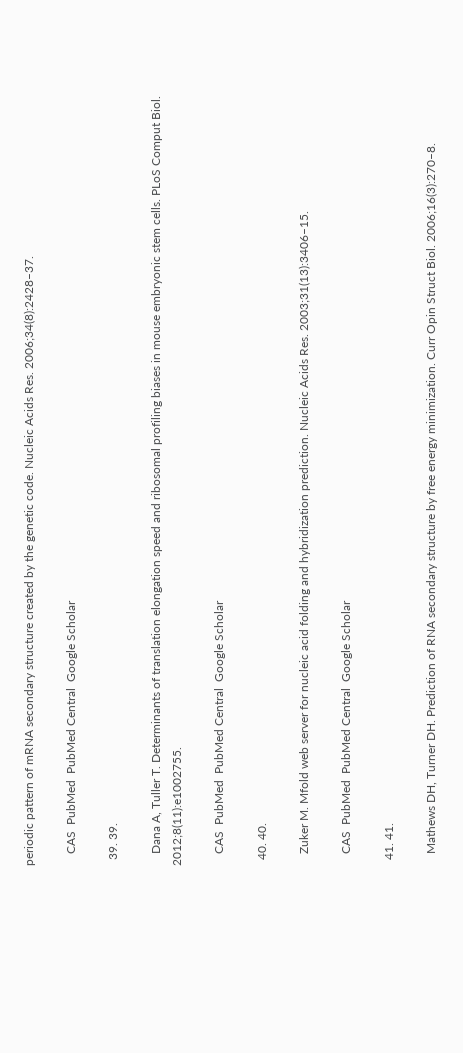periodic pattern of mRNA secondary structure created by the genetic code. Nucleic Acids Res. 2006;34(8):2428–37.

    CAS  PubMed  PubMed Central  Google Scholar

  39. 39.

    Dana A, Tuller T. Determinants of translation elongation speed and ribosomal profiling biases in mouse embryonic stem cells. PLoS Comput Biol. 2012;8(11):e1002755.

    CAS  PubMed  PubMed Central  Google Scholar

  40. 40.

    Zuker M. Mfold web server for nucleic acid folding and hybridization prediction. Nucleic Acids Res. 2003;31(13):3406–15.

    CAS  PubMed  PubMed Central  Google Scholar

  41. 41.

    Mathews DH, Turner DH. Prediction of RNA secondary structure by free energy minimization. Curr Opin Struct Biol. 2006;16(3):270–8.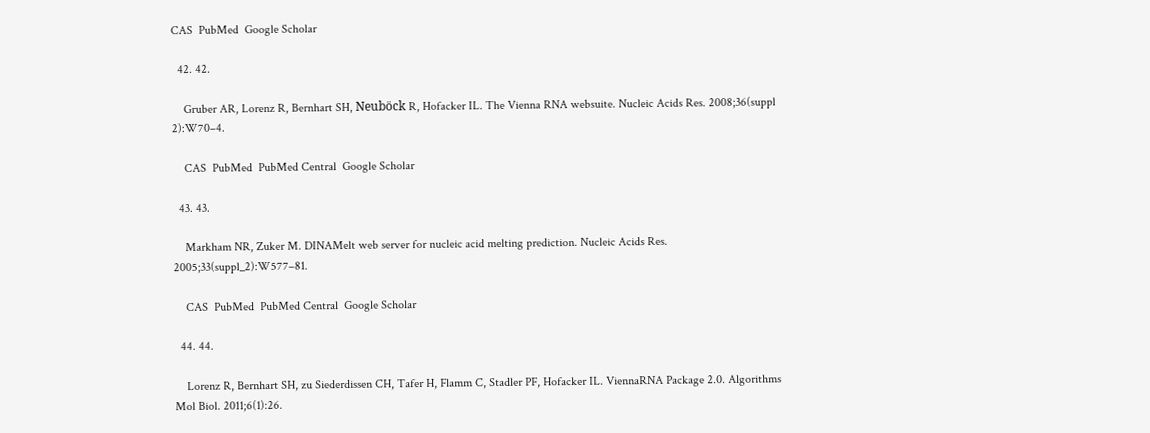CAS  PubMed  Google Scholar

  42. 42.

    Gruber AR, Lorenz R, Bernhart SH, Neuböck R, Hofacker IL. The Vienna RNA websuite. Nucleic Acids Res. 2008;36(suppl 2):W70–4.

    CAS  PubMed  PubMed Central  Google Scholar

  43. 43.

    Markham NR, Zuker M. DINAMelt web server for nucleic acid melting prediction. Nucleic Acids Res. 2005;33(suppl_2):W577–81.

    CAS  PubMed  PubMed Central  Google Scholar

  44. 44.

    Lorenz R, Bernhart SH, zu Siederdissen CH, Tafer H, Flamm C, Stadler PF, Hofacker IL. ViennaRNA Package 2.0. Algorithms Mol Biol. 2011;6(1):26.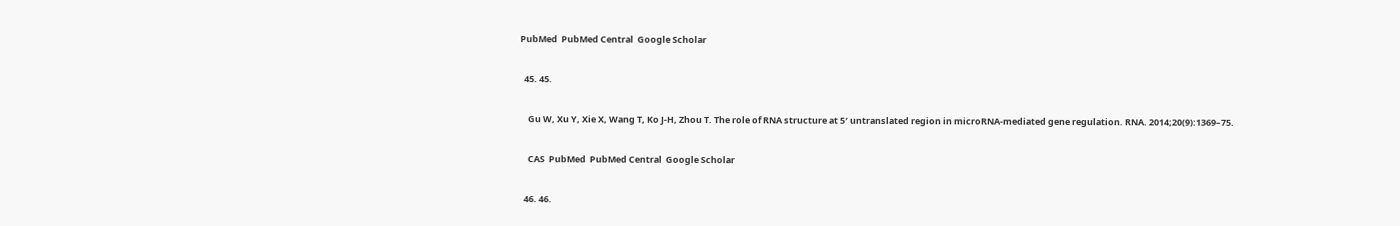PubMed  PubMed Central  Google Scholar

  45. 45.

    Gu W, Xu Y, Xie X, Wang T, Ko J-H, Zhou T. The role of RNA structure at 5′ untranslated region in microRNA-mediated gene regulation. RNA. 2014;20(9):1369–75.

    CAS  PubMed  PubMed Central  Google Scholar

  46. 46.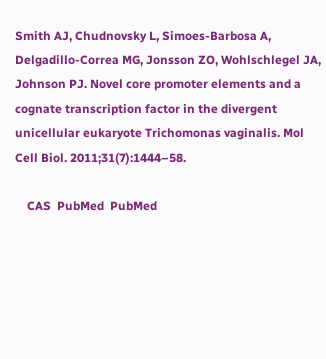Smith AJ, Chudnovsky L, Simoes-Barbosa A, Delgadillo-Correa MG, Jonsson ZO, Wohlschlegel JA, Johnson PJ. Novel core promoter elements and a cognate transcription factor in the divergent unicellular eukaryote Trichomonas vaginalis. Mol Cell Biol. 2011;31(7):1444–58.

    CAS  PubMed  PubMed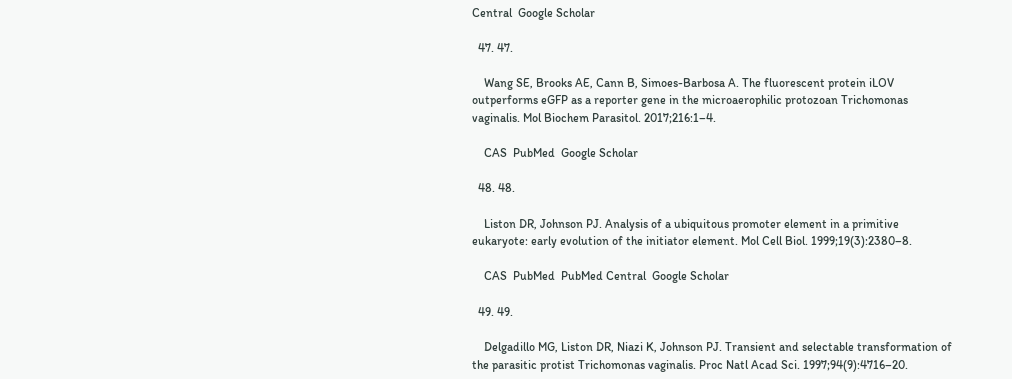Central  Google Scholar

  47. 47.

    Wang SE, Brooks AE, Cann B, Simoes-Barbosa A. The fluorescent protein iLOV outperforms eGFP as a reporter gene in the microaerophilic protozoan Trichomonas vaginalis. Mol Biochem Parasitol. 2017;216:1–4.

    CAS  PubMed  Google Scholar

  48. 48.

    Liston DR, Johnson PJ. Analysis of a ubiquitous promoter element in a primitive eukaryote: early evolution of the initiator element. Mol Cell Biol. 1999;19(3):2380–8.

    CAS  PubMed  PubMed Central  Google Scholar

  49. 49.

    Delgadillo MG, Liston DR, Niazi K, Johnson PJ. Transient and selectable transformation of the parasitic protist Trichomonas vaginalis. Proc Natl Acad Sci. 1997;94(9):4716–20.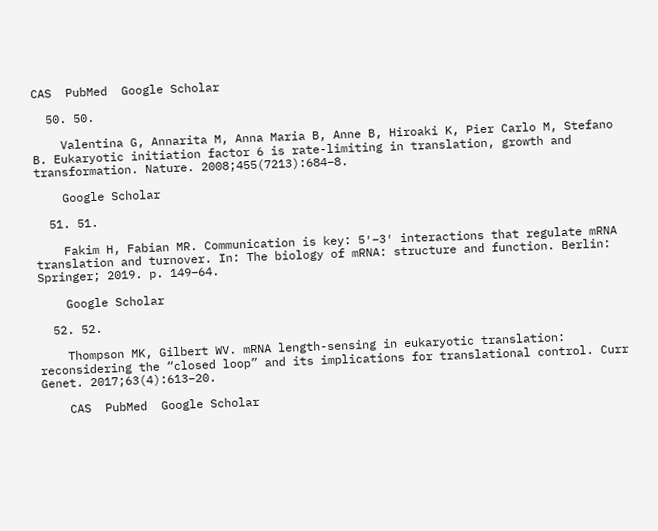CAS  PubMed  Google Scholar

  50. 50.

    Valentina G, Annarita M, Anna Maria B, Anne B, Hiroaki K, Pier Carlo M, Stefano B. Eukaryotic initiation factor 6 is rate-limiting in translation, growth and transformation. Nature. 2008;455(7213):684–8.

    Google Scholar

  51. 51.

    Fakim H, Fabian MR. Communication is key: 5′–3′ interactions that regulate mRNA translation and turnover. In: The biology of mRNA: structure and function. Berlin: Springer; 2019. p. 149–64.

    Google Scholar

  52. 52.

    Thompson MK, Gilbert WV. mRNA length-sensing in eukaryotic translation: reconsidering the “closed loop” and its implications for translational control. Curr Genet. 2017;63(4):613–20.

    CAS  PubMed  Google Scholar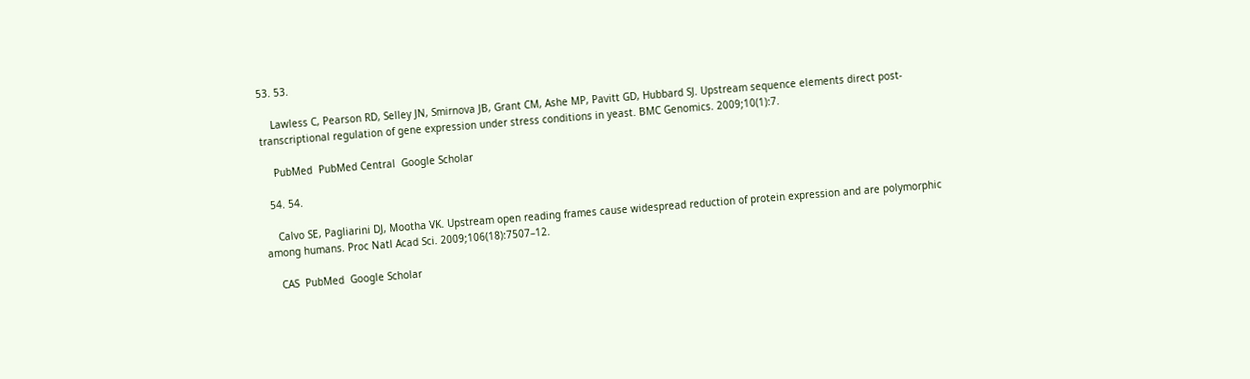53. 53.

    Lawless C, Pearson RD, Selley JN, Smirnova JB, Grant CM, Ashe MP, Pavitt GD, Hubbard SJ. Upstream sequence elements direct post-transcriptional regulation of gene expression under stress conditions in yeast. BMC Genomics. 2009;10(1):7.

    PubMed  PubMed Central  Google Scholar

  54. 54.

    Calvo SE, Pagliarini DJ, Mootha VK. Upstream open reading frames cause widespread reduction of protein expression and are polymorphic among humans. Proc Natl Acad Sci. 2009;106(18):7507–12.

    CAS  PubMed  Google Scholar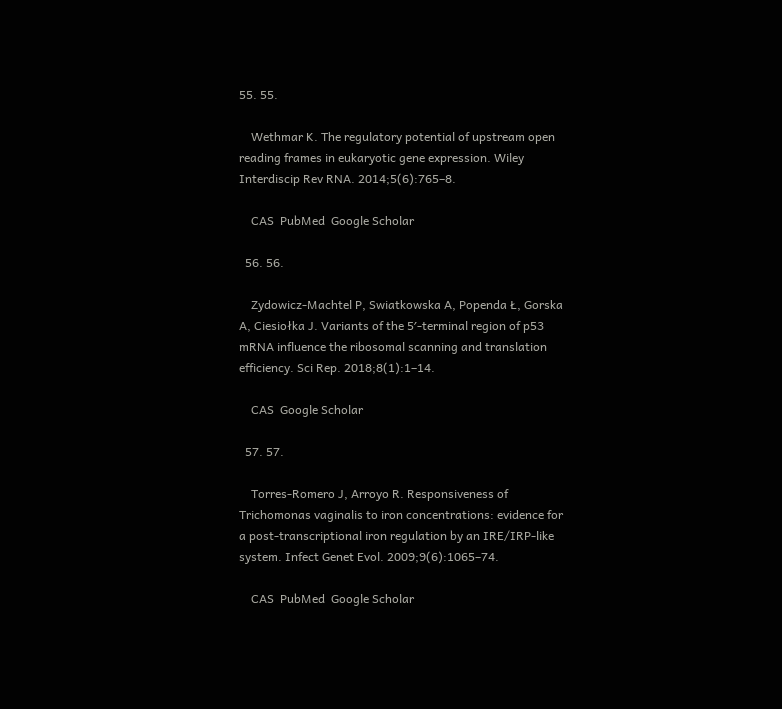55. 55.

    Wethmar K. The regulatory potential of upstream open reading frames in eukaryotic gene expression. Wiley Interdiscip Rev RNA. 2014;5(6):765–8.

    CAS  PubMed  Google Scholar

  56. 56.

    Zydowicz-Machtel P, Swiatkowska A, Popenda Ł, Gorska A, Ciesiołka J. Variants of the 5′-terminal region of p53 mRNA influence the ribosomal scanning and translation efficiency. Sci Rep. 2018;8(1):1–14.

    CAS  Google Scholar

  57. 57.

    Torres-Romero J, Arroyo R. Responsiveness of Trichomonas vaginalis to iron concentrations: evidence for a post-transcriptional iron regulation by an IRE/IRP-like system. Infect Genet Evol. 2009;9(6):1065–74.

    CAS  PubMed  Google Scholar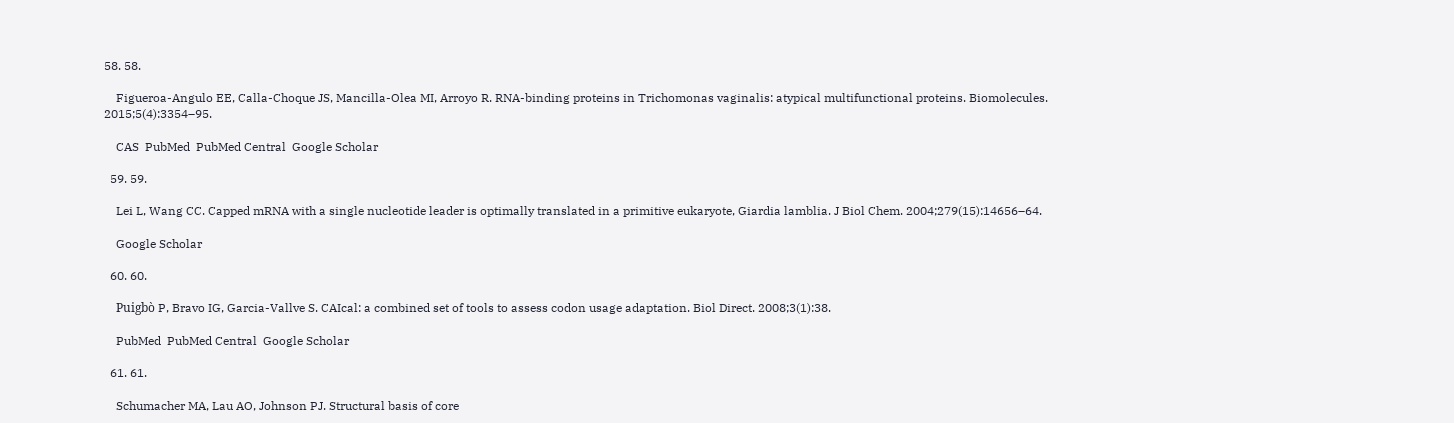58. 58.

    Figueroa-Angulo EE, Calla-Choque JS, Mancilla-Olea MI, Arroyo R. RNA-binding proteins in Trichomonas vaginalis: atypical multifunctional proteins. Biomolecules. 2015;5(4):3354–95.

    CAS  PubMed  PubMed Central  Google Scholar

  59. 59.

    Lei L, Wang CC. Capped mRNA with a single nucleotide leader is optimally translated in a primitive eukaryote, Giardia lamblia. J Biol Chem. 2004;279(15):14656–64.

    Google Scholar

  60. 60.

    Puigbò P, Bravo IG, Garcia-Vallve S. CAIcal: a combined set of tools to assess codon usage adaptation. Biol Direct. 2008;3(1):38.

    PubMed  PubMed Central  Google Scholar

  61. 61.

    Schumacher MA, Lau AO, Johnson PJ. Structural basis of core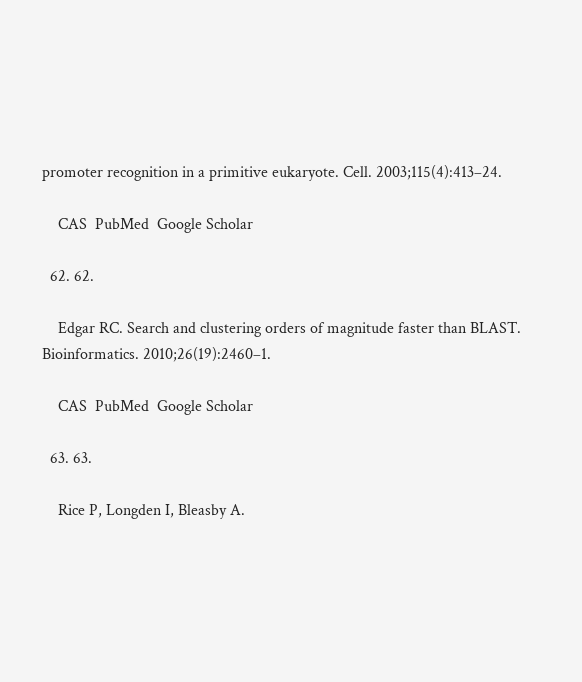promoter recognition in a primitive eukaryote. Cell. 2003;115(4):413–24.

    CAS  PubMed  Google Scholar

  62. 62.

    Edgar RC. Search and clustering orders of magnitude faster than BLAST. Bioinformatics. 2010;26(19):2460–1.

    CAS  PubMed  Google Scholar

  63. 63.

    Rice P, Longden I, Bleasby A.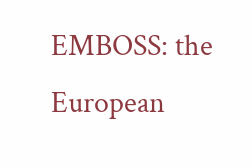EMBOSS: the European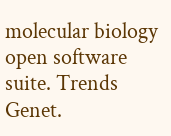molecular biology open software suite. Trends Genet.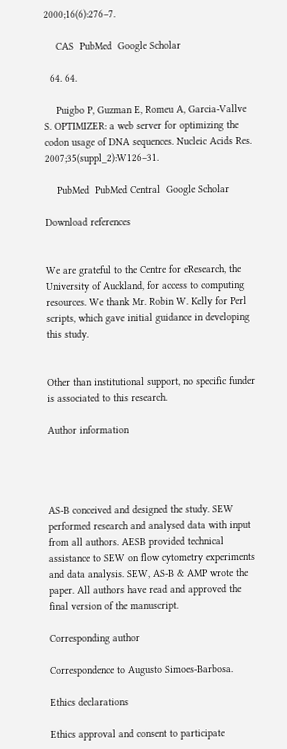2000;16(6):276–7.

    CAS  PubMed  Google Scholar

  64. 64.

    Puigbo P, Guzman E, Romeu A, Garcia-Vallve S. OPTIMIZER: a web server for optimizing the codon usage of DNA sequences. Nucleic Acids Res. 2007;35(suppl_2):W126–31.

    PubMed  PubMed Central  Google Scholar

Download references


We are grateful to the Centre for eResearch, the University of Auckland, for access to computing resources. We thank Mr. Robin W. Kelly for Perl scripts, which gave initial guidance in developing this study.


Other than institutional support, no specific funder is associated to this research.

Author information




AS-B conceived and designed the study. SEW performed research and analysed data with input from all authors. AESB provided technical assistance to SEW on flow cytometry experiments and data analysis. SEW, AS-B & AMP wrote the paper. All authors have read and approved the final version of the manuscript.

Corresponding author

Correspondence to Augusto Simoes-Barbosa.

Ethics declarations

Ethics approval and consent to participate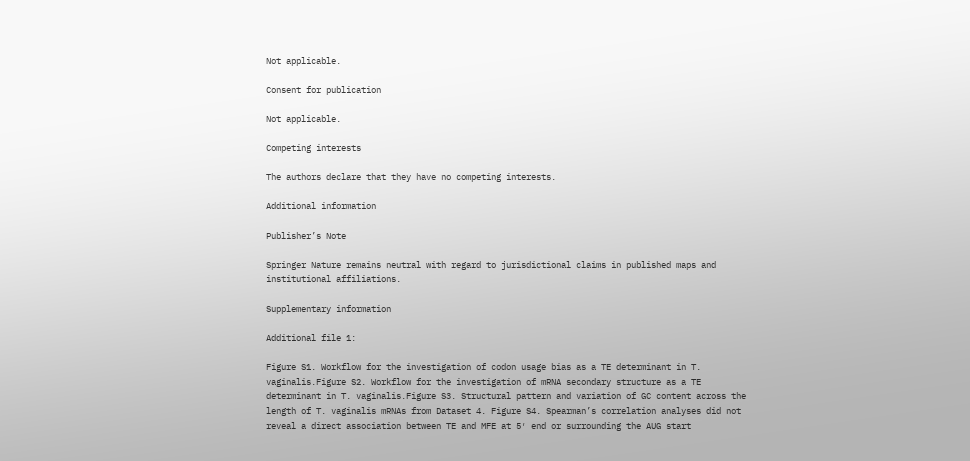Not applicable.

Consent for publication

Not applicable.

Competing interests

The authors declare that they have no competing interests.

Additional information

Publisher’s Note

Springer Nature remains neutral with regard to jurisdictional claims in published maps and institutional affiliations.

Supplementary information

Additional file 1:

Figure S1. Workflow for the investigation of codon usage bias as a TE determinant in T. vaginalis.Figure S2. Workflow for the investigation of mRNA secondary structure as a TE determinant in T. vaginalis.Figure S3. Structural pattern and variation of GC content across the length of T. vaginalis mRNAs from Dataset 4. Figure S4. Spearman’s correlation analyses did not reveal a direct association between TE and MFE at 5′ end or surrounding the AUG start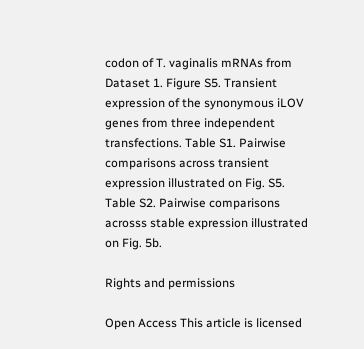codon of T. vaginalis mRNAs from Dataset 1. Figure S5. Transient expression of the synonymous iLOV genes from three independent transfections. Table S1. Pairwise comparisons across transient expression illustrated on Fig. S5. Table S2. Pairwise comparisons acrosss stable expression illustrated on Fig. 5b.

Rights and permissions

Open Access This article is licensed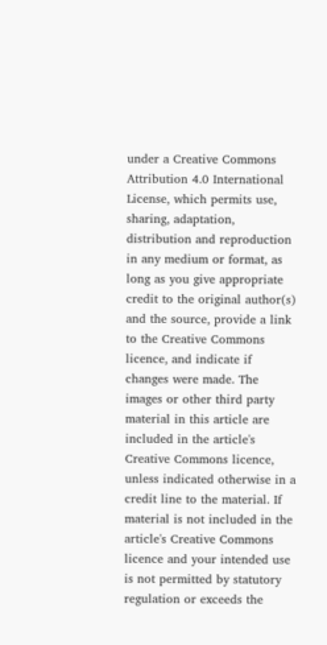under a Creative Commons Attribution 4.0 International License, which permits use, sharing, adaptation, distribution and reproduction in any medium or format, as long as you give appropriate credit to the original author(s) and the source, provide a link to the Creative Commons licence, and indicate if changes were made. The images or other third party material in this article are included in the article's Creative Commons licence, unless indicated otherwise in a credit line to the material. If material is not included in the article's Creative Commons licence and your intended use is not permitted by statutory regulation or exceeds the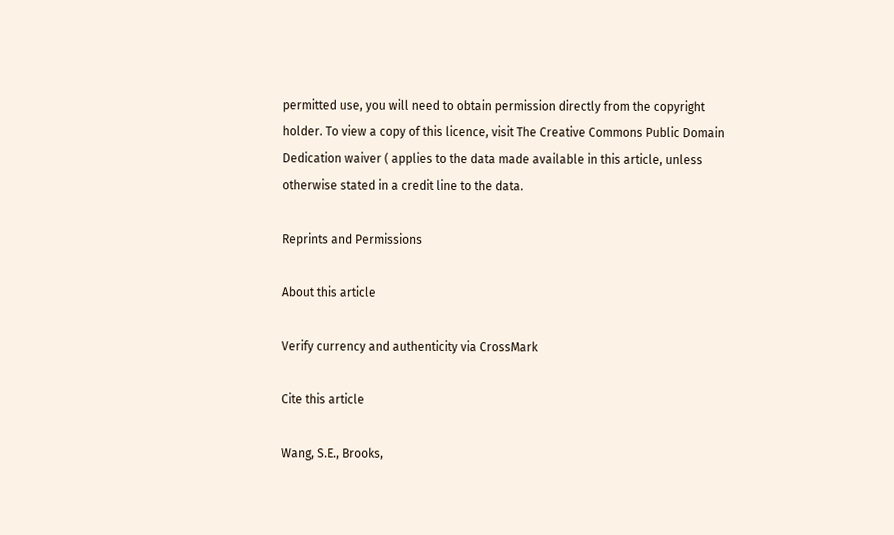permitted use, you will need to obtain permission directly from the copyright holder. To view a copy of this licence, visit The Creative Commons Public Domain Dedication waiver ( applies to the data made available in this article, unless otherwise stated in a credit line to the data.

Reprints and Permissions

About this article

Verify currency and authenticity via CrossMark

Cite this article

Wang, S.E., Brooks,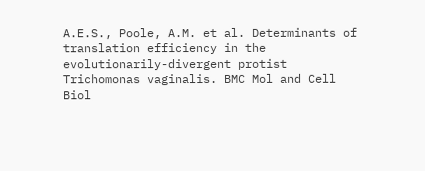A.E.S., Poole, A.M. et al. Determinants of translation efficiency in the evolutionarily-divergent protist Trichomonas vaginalis. BMC Mol and Cell Biol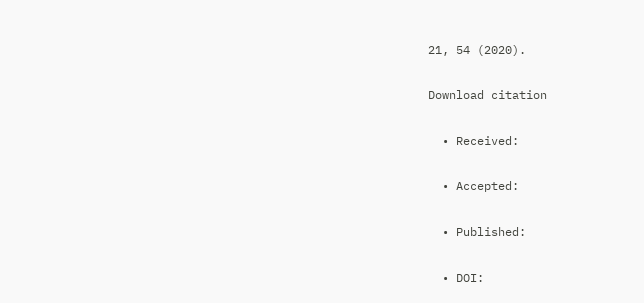21, 54 (2020).

Download citation

  • Received:

  • Accepted:

  • Published:

  • DOI: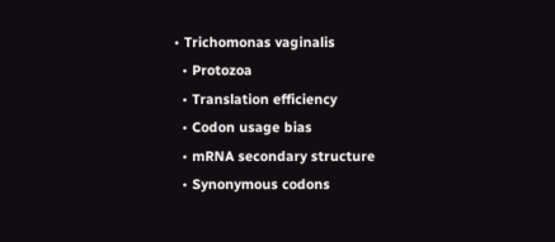• Trichomonas vaginalis
  • Protozoa
  • Translation efficiency
  • Codon usage bias
  • mRNA secondary structure
  • Synonymous codons